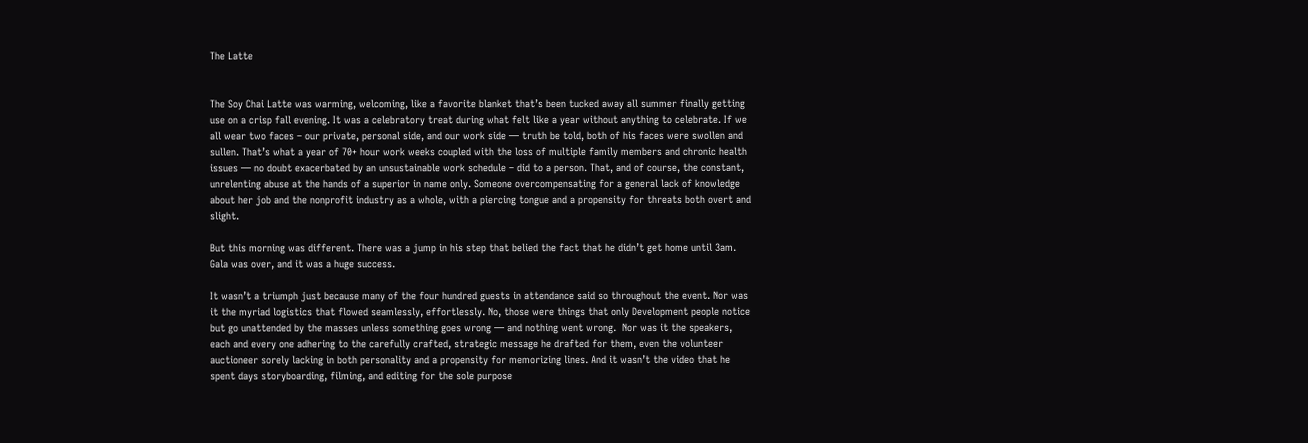The Latte


The Soy Chai Latte was warming, welcoming, like a favorite blanket that’s been tucked away all summer finally getting use on a crisp fall evening. It was a celebratory treat during what felt like a year without anything to celebrate. If we all wear two faces – our private, personal side, and our work side — truth be told, both of his faces were swollen and sullen. That’s what a year of 70+ hour work weeks coupled with the loss of multiple family members and chronic health issues — no doubt exacerbated by an unsustainable work schedule – did to a person. That, and of course, the constant, unrelenting abuse at the hands of a superior in name only. Someone overcompensating for a general lack of knowledge about her job and the nonprofit industry as a whole, with a piercing tongue and a propensity for threats both overt and slight.

But this morning was different. There was a jump in his step that belied the fact that he didn’t get home until 3am. Gala was over, and it was a huge success.

It wasn’t a triumph just because many of the four hundred guests in attendance said so throughout the event. Nor was it the myriad logistics that flowed seamlessly, effortlessly. No, those were things that only Development people notice but go unattended by the masses unless something goes wrong — and nothing went wrong.  Nor was it the speakers, each and every one adhering to the carefully crafted, strategic message he drafted for them, even the volunteer auctioneer sorely lacking in both personality and a propensity for memorizing lines. And it wasn’t the video that he spent days storyboarding, filming, and editing for the sole purpose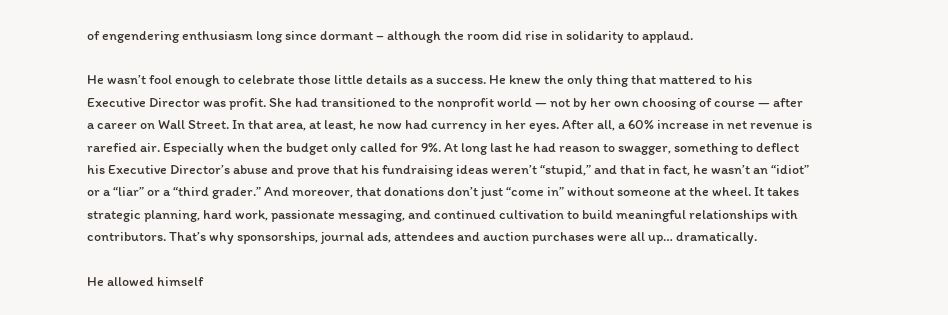of engendering enthusiasm long since dormant – although the room did rise in solidarity to applaud.

He wasn’t fool enough to celebrate those little details as a success. He knew the only thing that mattered to his Executive Director was profit. She had transitioned to the nonprofit world — not by her own choosing of course — after a career on Wall Street. In that area, at least, he now had currency in her eyes. After all, a 60% increase in net revenue is rarefied air. Especially when the budget only called for 9%. At long last he had reason to swagger, something to deflect his Executive Director’s abuse and prove that his fundraising ideas weren’t “stupid,” and that in fact, he wasn’t an “idiot” or a “liar” or a “third grader.” And moreover, that donations don’t just “come in” without someone at the wheel. It takes strategic planning, hard work, passionate messaging, and continued cultivation to build meaningful relationships with contributors. That’s why sponsorships, journal ads, attendees and auction purchases were all up… dramatically.

He allowed himself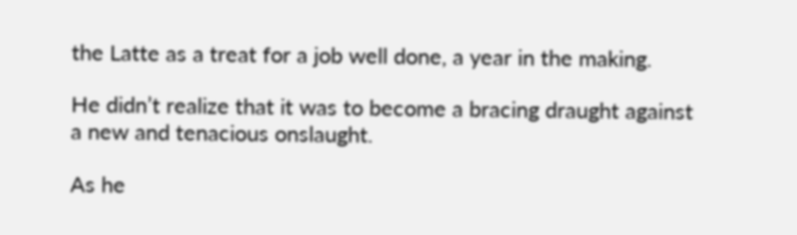the Latte as a treat for a job well done, a year in the making.

He didn’t realize that it was to become a bracing draught against a new and tenacious onslaught.

As he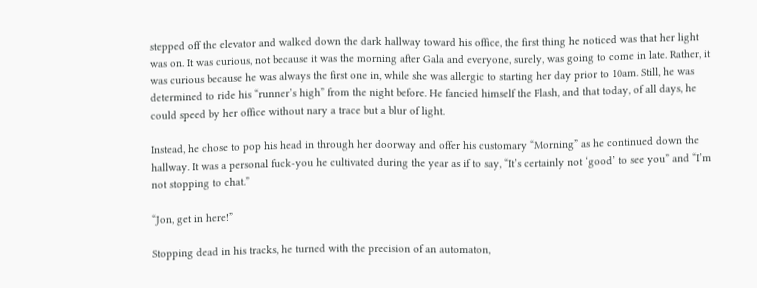stepped off the elevator and walked down the dark hallway toward his office, the first thing he noticed was that her light was on. It was curious, not because it was the morning after Gala and everyone, surely, was going to come in late. Rather, it was curious because he was always the first one in, while she was allergic to starting her day prior to 10am. Still, he was determined to ride his “runner’s high” from the night before. He fancied himself the Flash, and that today, of all days, he could speed by her office without nary a trace but a blur of light.

Instead, he chose to pop his head in through her doorway and offer his customary “Morning” as he continued down the hallway. It was a personal fuck-you he cultivated during the year as if to say, “It’s certainly not ‘good’ to see you” and “I’m not stopping to chat.”

“Jon, get in here!”

Stopping dead in his tracks, he turned with the precision of an automaton,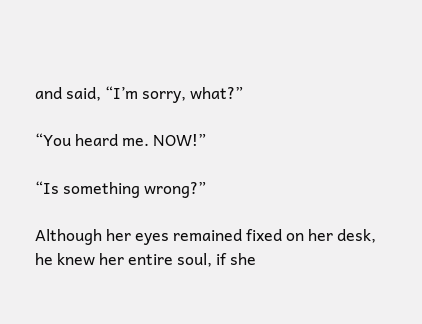and said, “I’m sorry, what?”

“You heard me. NOW!”

“Is something wrong?”

Although her eyes remained fixed on her desk, he knew her entire soul, if she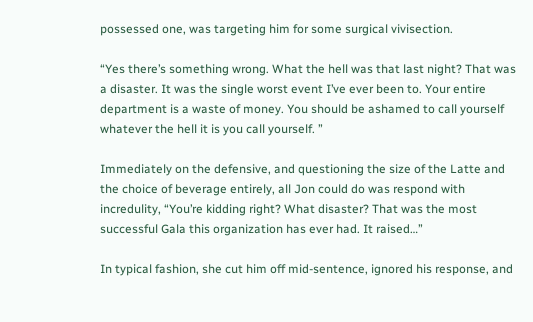possessed one, was targeting him for some surgical vivisection.

“Yes there’s something wrong. What the hell was that last night? That was a disaster. It was the single worst event I’ve ever been to. Your entire department is a waste of money. You should be ashamed to call yourself whatever the hell it is you call yourself. ”

Immediately on the defensive, and questioning the size of the Latte and the choice of beverage entirely, all Jon could do was respond with incredulity, “You’re kidding right? What disaster? That was the most successful Gala this organization has ever had. It raised…”

In typical fashion, she cut him off mid-sentence, ignored his response, and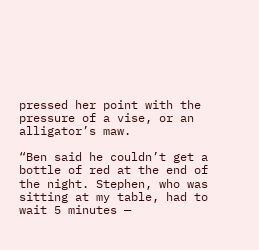pressed her point with the pressure of a vise, or an alligator’s maw.

“Ben said he couldn’t get a bottle of red at the end of the night. Stephen, who was sitting at my table, had to wait 5 minutes —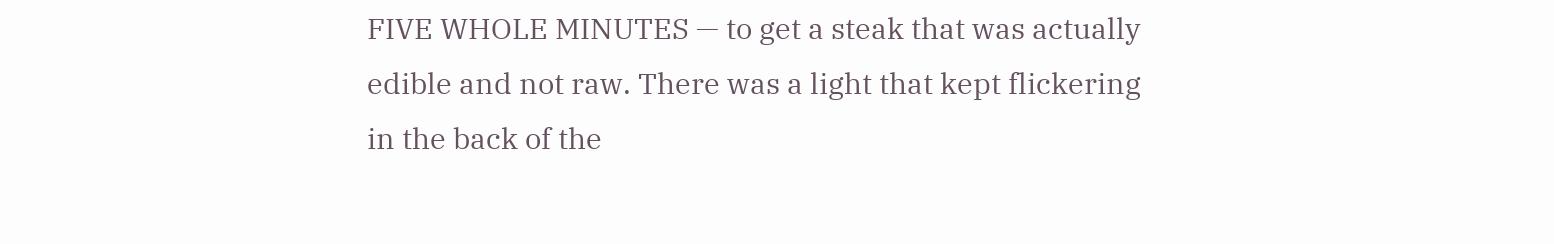FIVE WHOLE MINUTES — to get a steak that was actually edible and not raw. There was a light that kept flickering in the back of the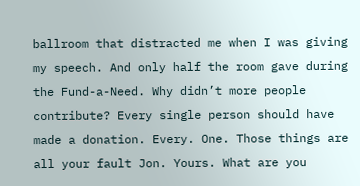ballroom that distracted me when I was giving my speech. And only half the room gave during the Fund-a-Need. Why didn’t more people contribute? Every single person should have made a donation. Every. One. Those things are all your fault Jon. Yours. What are you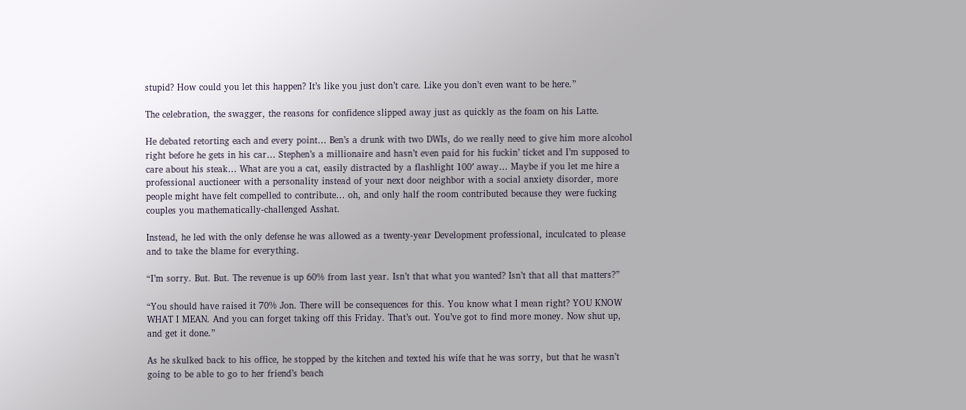stupid? How could you let this happen? It’s like you just don’t care. Like you don’t even want to be here.”

The celebration, the swagger, the reasons for confidence slipped away just as quickly as the foam on his Latte.

He debated retorting each and every point… Ben’s a drunk with two DWIs, do we really need to give him more alcohol right before he gets in his car… Stephen’s a millionaire and hasn’t even paid for his fuckin’ ticket and I’m supposed to care about his steak… What are you a cat, easily distracted by a flashlight 100′ away… Maybe if you let me hire a professional auctioneer with a personality instead of your next door neighbor with a social anxiety disorder, more people might have felt compelled to contribute… oh, and only half the room contributed because they were fucking couples you mathematically-challenged Asshat.

Instead, he led with the only defense he was allowed as a twenty-year Development professional, inculcated to please and to take the blame for everything.

“I’m sorry. But. But. The revenue is up 60% from last year. Isn’t that what you wanted? Isn’t that all that matters?”

“You should have raised it 70% Jon. There will be consequences for this. You know what I mean right? YOU KNOW WHAT I MEAN. And you can forget taking off this Friday. That’s out. You’ve got to find more money. Now shut up, and get it done.”

As he skulked back to his office, he stopped by the kitchen and texted his wife that he was sorry, but that he wasn’t going to be able to go to her friend’s beach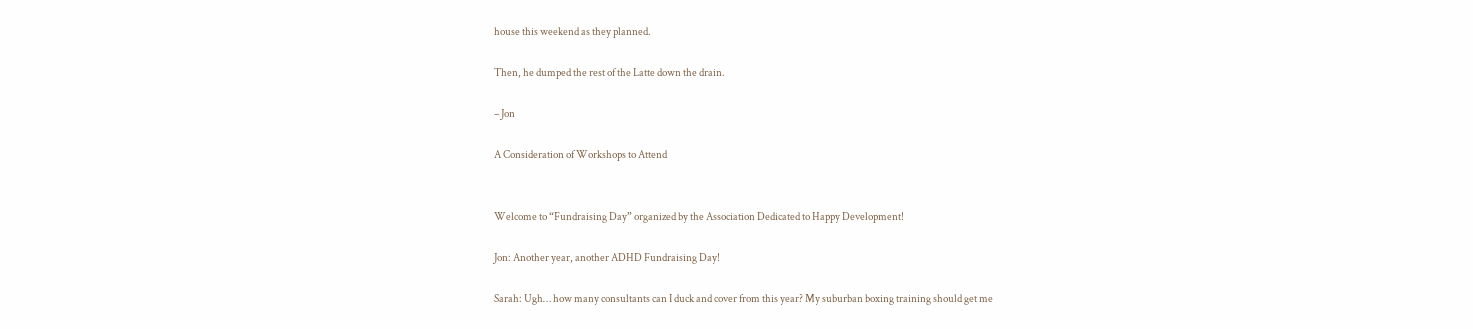house this weekend as they planned.

Then, he dumped the rest of the Latte down the drain.

– Jon

A Consideration of Workshops to Attend


Welcome to “Fundraising Day” organized by the Association Dedicated to Happy Development!

Jon: Another year, another ADHD Fundraising Day!

Sarah: Ugh… how many consultants can I duck and cover from this year? My suburban boxing training should get me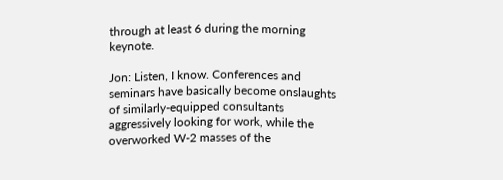through at least 6 during the morning keynote.

Jon: Listen, I know. Conferences and seminars have basically become onslaughts of similarly-equipped consultants aggressively looking for work, while the overworked W-2 masses of the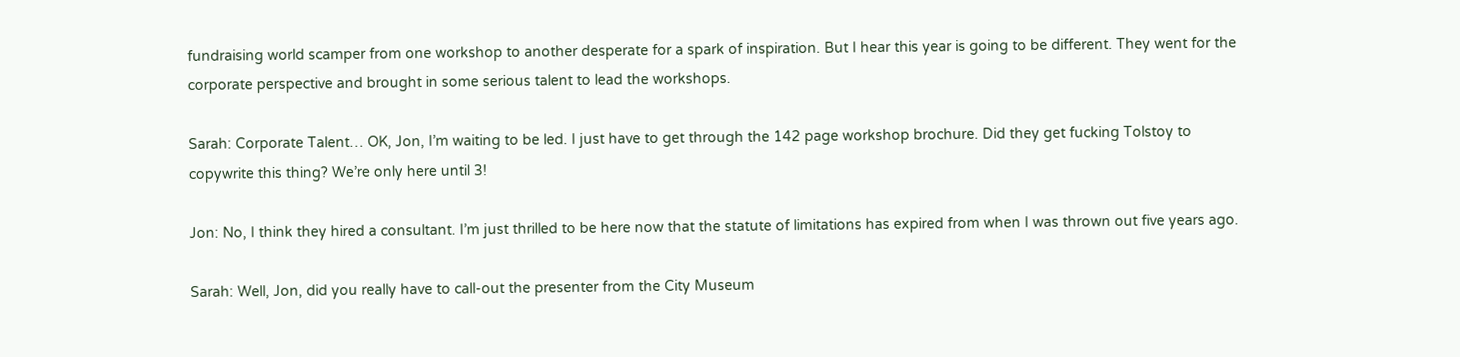fundraising world scamper from one workshop to another desperate for a spark of inspiration. But I hear this year is going to be different. They went for the corporate perspective and brought in some serious talent to lead the workshops.

Sarah: Corporate Talent… OK, Jon, I’m waiting to be led. I just have to get through the 142 page workshop brochure. Did they get fucking Tolstoy to copywrite this thing? We’re only here until 3!

Jon: No, I think they hired a consultant. I’m just thrilled to be here now that the statute of limitations has expired from when I was thrown out five years ago.

Sarah: Well, Jon, did you really have to call-out the presenter from the City Museum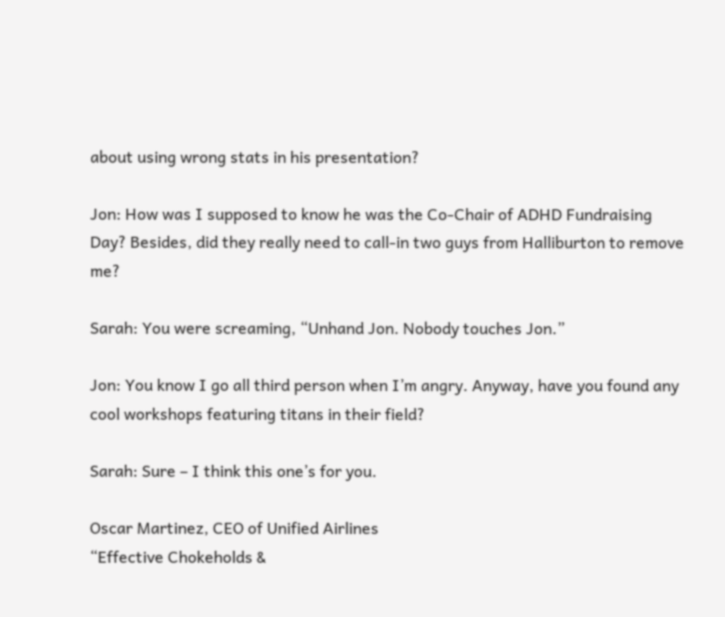about using wrong stats in his presentation?

Jon: How was I supposed to know he was the Co-Chair of ADHD Fundraising Day? Besides, did they really need to call-in two guys from Halliburton to remove me?

Sarah: You were screaming, “Unhand Jon. Nobody touches Jon.”

Jon: You know I go all third person when I’m angry. Anyway, have you found any cool workshops featuring titans in their field?

Sarah: Sure – I think this one’s for you.

Oscar Martinez, CEO of Unified Airlines
“Effective Chokeholds &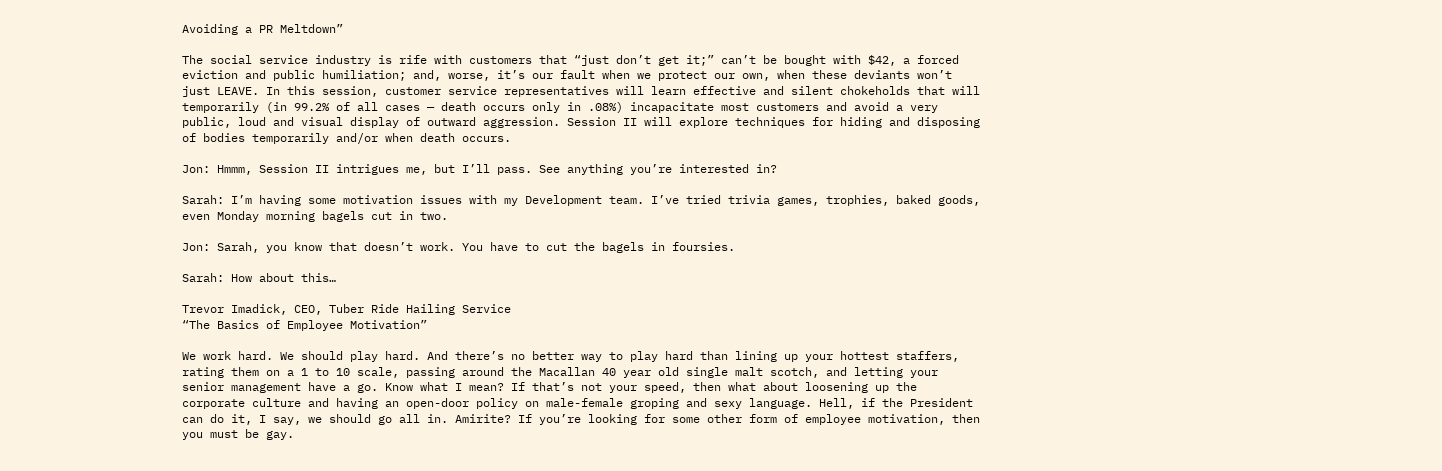Avoiding a PR Meltdown”

The social service industry is rife with customers that “just don’t get it;” can’t be bought with $42, a forced eviction and public humiliation; and, worse, it’s our fault when we protect our own, when these deviants won’t just LEAVE. In this session, customer service representatives will learn effective and silent chokeholds that will temporarily (in 99.2% of all cases — death occurs only in .08%) incapacitate most customers and avoid a very public, loud and visual display of outward aggression. Session II will explore techniques for hiding and disposing of bodies temporarily and/or when death occurs.

Jon: Hmmm, Session II intrigues me, but I’ll pass. See anything you’re interested in?

Sarah: I’m having some motivation issues with my Development team. I’ve tried trivia games, trophies, baked goods, even Monday morning bagels cut in two.

Jon: Sarah, you know that doesn’t work. You have to cut the bagels in foursies.

Sarah: How about this…

Trevor Imadick, CEO, Tuber Ride Hailing Service
“The Basics of Employee Motivation”

We work hard. We should play hard. And there’s no better way to play hard than lining up your hottest staffers, rating them on a 1 to 10 scale, passing around the Macallan 40 year old single malt scotch, and letting your senior management have a go. Know what I mean? If that’s not your speed, then what about loosening up the corporate culture and having an open-door policy on male-female groping and sexy language. Hell, if the President can do it, I say, we should go all in. Amirite? If you’re looking for some other form of employee motivation, then you must be gay.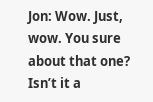Jon: Wow. Just, wow. You sure about that one? Isn’t it a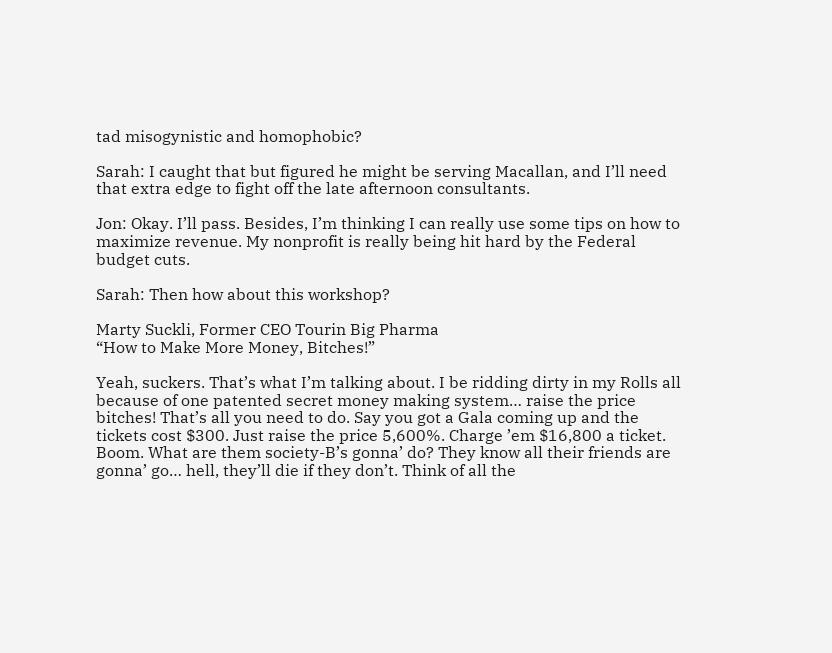tad misogynistic and homophobic?

Sarah: I caught that but figured he might be serving Macallan, and I’ll need that extra edge to fight off the late afternoon consultants.

Jon: Okay. I’ll pass. Besides, I’m thinking I can really use some tips on how to maximize revenue. My nonprofit is really being hit hard by the Federal budget cuts.

Sarah: Then how about this workshop?

Marty Suckli, Former CEO Tourin Big Pharma
“How to Make More Money, Bitches!”

Yeah, suckers. That’s what I’m talking about. I be ridding dirty in my Rolls all because of one patented secret money making system… raise the price bitches! That’s all you need to do. Say you got a Gala coming up and the tickets cost $300. Just raise the price 5,600%. Charge ’em $16,800 a ticket. Boom. What are them society-B’s gonna’ do? They know all their friends are gonna’ go… hell, they’ll die if they don’t. Think of all the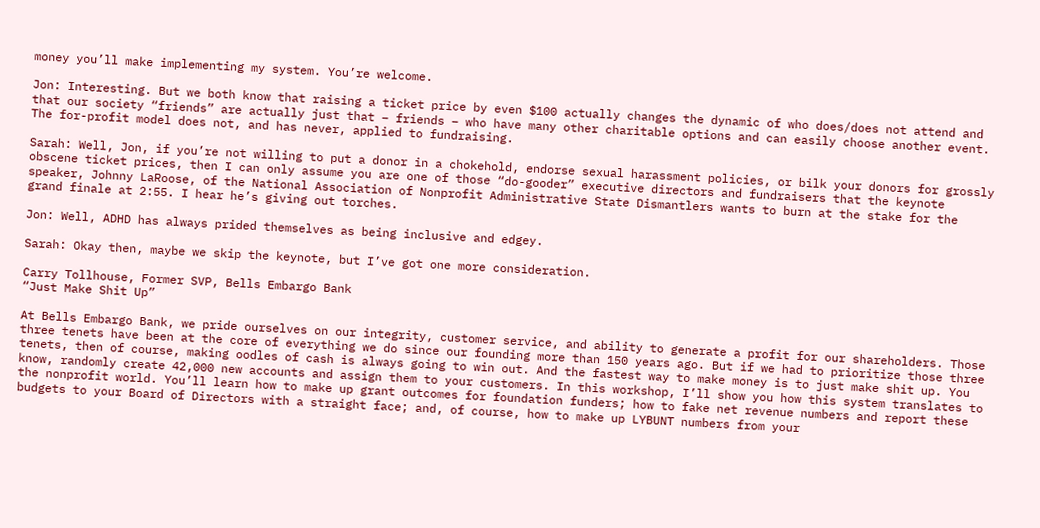money you’ll make implementing my system. You’re welcome.

Jon: Interesting. But we both know that raising a ticket price by even $100 actually changes the dynamic of who does/does not attend and that our society “friends” are actually just that – friends – who have many other charitable options and can easily choose another event. The for-profit model does not, and has never, applied to fundraising.

Sarah: Well, Jon, if you’re not willing to put a donor in a chokehold, endorse sexual harassment policies, or bilk your donors for grossly obscene ticket prices, then I can only assume you are one of those “do-gooder” executive directors and fundraisers that the keynote speaker, Johnny LaRoose, of the National Association of Nonprofit Administrative State Dismantlers wants to burn at the stake for the grand finale at 2:55. I hear he’s giving out torches.

Jon: Well, ADHD has always prided themselves as being inclusive and edgey.

Sarah: Okay then, maybe we skip the keynote, but I’ve got one more consideration.

Carry Tollhouse, Former SVP, Bells Embargo Bank
“Just Make Shit Up”

At Bells Embargo Bank, we pride ourselves on our integrity, customer service, and ability to generate a profit for our shareholders. Those three tenets have been at the core of everything we do since our founding more than 150 years ago. But if we had to prioritize those three tenets, then of course, making oodles of cash is always going to win out. And the fastest way to make money is to just make shit up. You know, randomly create 42,000 new accounts and assign them to your customers. In this workshop, I’ll show you how this system translates to the nonprofit world. You’ll learn how to make up grant outcomes for foundation funders; how to fake net revenue numbers and report these budgets to your Board of Directors with a straight face; and, of course, how to make up LYBUNT numbers from your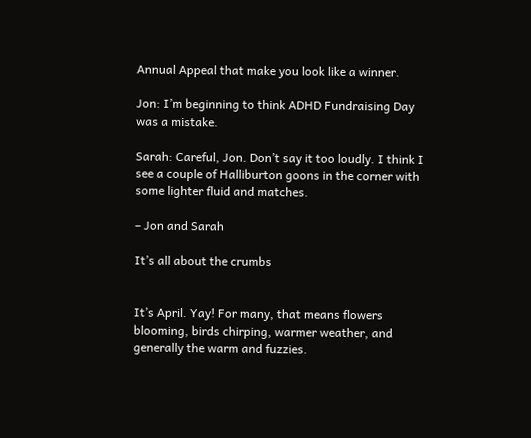Annual Appeal that make you look like a winner.

Jon: I’m beginning to think ADHD Fundraising Day was a mistake.

Sarah: Careful, Jon. Don’t say it too loudly. I think I see a couple of Halliburton goons in the corner with some lighter fluid and matches.

– Jon and Sarah

It’s all about the crumbs


It’s April. Yay! For many, that means flowers blooming, birds chirping, warmer weather, and generally the warm and fuzzies.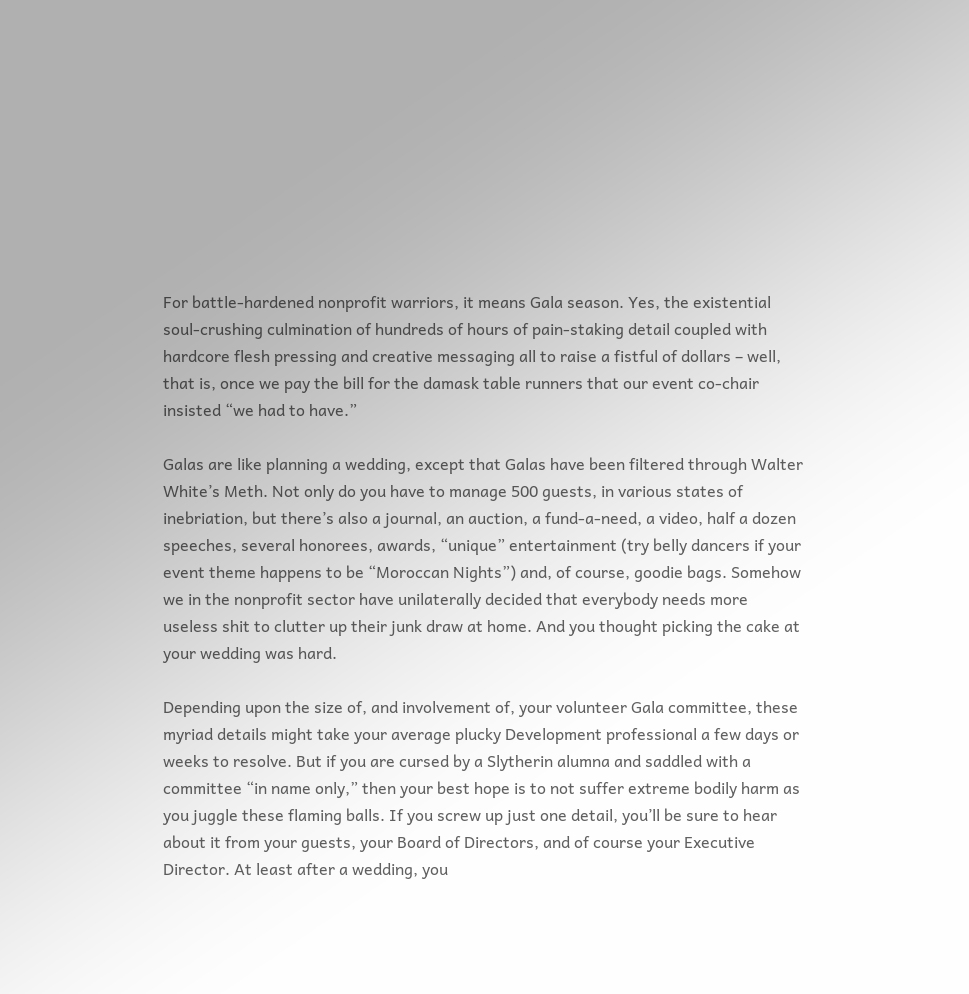For battle-hardened nonprofit warriors, it means Gala season. Yes, the existential soul-crushing culmination of hundreds of hours of pain-staking detail coupled with hardcore flesh pressing and creative messaging all to raise a fistful of dollars – well, that is, once we pay the bill for the damask table runners that our event co-chair insisted “we had to have.”

Galas are like planning a wedding, except that Galas have been filtered through Walter White’s Meth. Not only do you have to manage 500 guests, in various states of inebriation, but there’s also a journal, an auction, a fund-a-need, a video, half a dozen speeches, several honorees, awards, “unique” entertainment (try belly dancers if your event theme happens to be “Moroccan Nights”) and, of course, goodie bags. Somehow we in the nonprofit sector have unilaterally decided that everybody needs more useless shit to clutter up their junk draw at home. And you thought picking the cake at your wedding was hard.

Depending upon the size of, and involvement of, your volunteer Gala committee, these myriad details might take your average plucky Development professional a few days or weeks to resolve. But if you are cursed by a Slytherin alumna and saddled with a committee “in name only,” then your best hope is to not suffer extreme bodily harm as you juggle these flaming balls. If you screw up just one detail, you’ll be sure to hear about it from your guests, your Board of Directors, and of course your Executive Director. At least after a wedding, you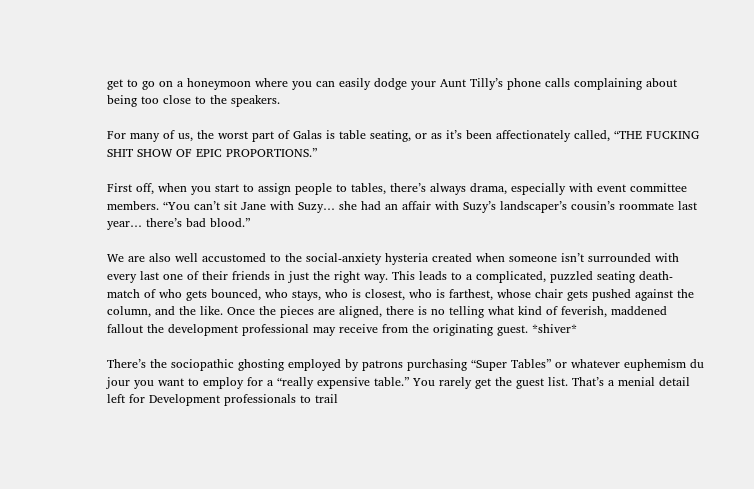get to go on a honeymoon where you can easily dodge your Aunt Tilly’s phone calls complaining about being too close to the speakers.

For many of us, the worst part of Galas is table seating, or as it’s been affectionately called, “THE FUCKING SHIT SHOW OF EPIC PROPORTIONS.”

First off, when you start to assign people to tables, there’s always drama, especially with event committee members. “You can’t sit Jane with Suzy… she had an affair with Suzy’s landscaper’s cousin’s roommate last year… there’s bad blood.”

We are also well accustomed to the social-anxiety hysteria created when someone isn’t surrounded with every last one of their friends in just the right way. This leads to a complicated, puzzled seating death-match of who gets bounced, who stays, who is closest, who is farthest, whose chair gets pushed against the column, and the like. Once the pieces are aligned, there is no telling what kind of feverish, maddened fallout the development professional may receive from the originating guest. *shiver*

There’s the sociopathic ghosting employed by patrons purchasing “Super Tables” or whatever euphemism du jour you want to employ for a “really expensive table.” You rarely get the guest list. That’s a menial detail left for Development professionals to trail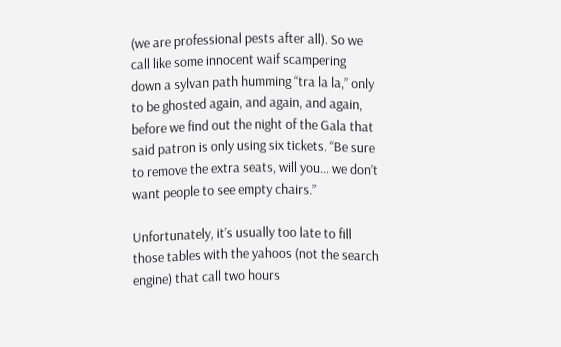(we are professional pests after all). So we call like some innocent waif scampering down a sylvan path humming “tra la la,” only to be ghosted again, and again, and again, before we find out the night of the Gala that said patron is only using six tickets. “Be sure to remove the extra seats, will you… we don’t want people to see empty chairs.”

Unfortunately, it’s usually too late to fill those tables with the yahoos (not the search engine) that call two hours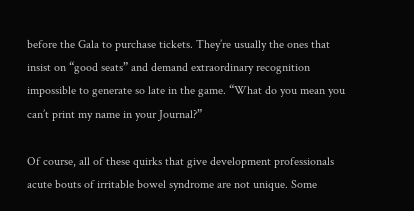before the Gala to purchase tickets. They’re usually the ones that insist on “good seats” and demand extraordinary recognition impossible to generate so late in the game. “What do you mean you can’t print my name in your Journal?”

Of course, all of these quirks that give development professionals acute bouts of irritable bowel syndrome are not unique. Some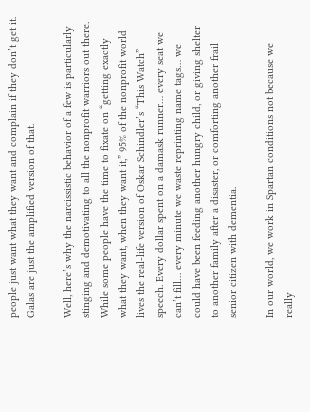people just want what they want and complain if they don’t get it. Galas are just the amplified version of that.

Well, here’s why the narcissistic behavior of a few is particularly stinging and demotivating to all the nonprofit warriors out there. While some people have the time to fixate on “getting exactly what they want, when they want it,” 95% of the nonprofit world lives the real-life version of Oskar Schindler’s “This Watch” speech. Every dollar spent on a damask runner… every seat we can’t fill… every minute we waste reprinting name tags… we could have been feeding another hungry child, or giving shelter to another family after a disaster, or comforting another frail senior citizen with dementia.

In our world, we work in Spartan conditions not because we really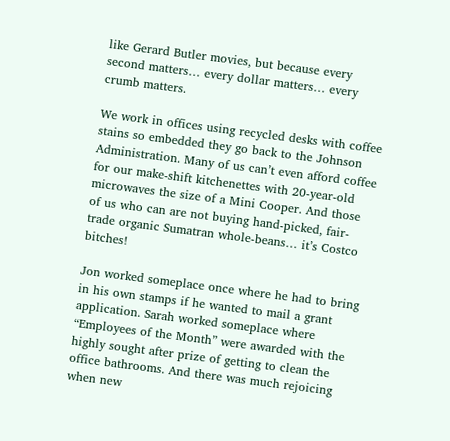like Gerard Butler movies, but because every second matters… every dollar matters… every crumb matters.

We work in offices using recycled desks with coffee stains so embedded they go back to the Johnson Administration. Many of us can’t even afford coffee for our make-shift kitchenettes with 20-year-old microwaves the size of a Mini Cooper. And those of us who can are not buying hand-picked, fair-trade organic Sumatran whole-beans… it’s Costco bitches!

Jon worked someplace once where he had to bring in his own stamps if he wanted to mail a grant application. Sarah worked someplace where “Employees of the Month” were awarded with the highly sought after prize of getting to clean the office bathrooms. And there was much rejoicing when new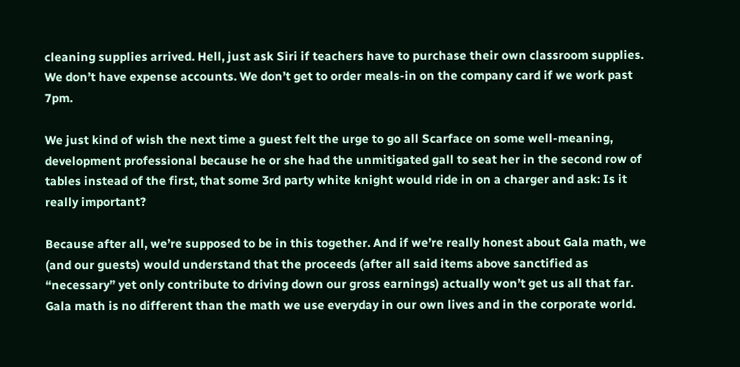cleaning supplies arrived. Hell, just ask Siri if teachers have to purchase their own classroom supplies. We don’t have expense accounts. We don’t get to order meals-in on the company card if we work past 7pm.

We just kind of wish the next time a guest felt the urge to go all Scarface on some well-meaning, development professional because he or she had the unmitigated gall to seat her in the second row of tables instead of the first, that some 3rd party white knight would ride in on a charger and ask: Is it really important?

Because after all, we’re supposed to be in this together. And if we’re really honest about Gala math, we (and our guests) would understand that the proceeds (after all said items above sanctified as “necessary” yet only contribute to driving down our gross earnings) actually won’t get us all that far. Gala math is no different than the math we use everyday in our own lives and in the corporate world.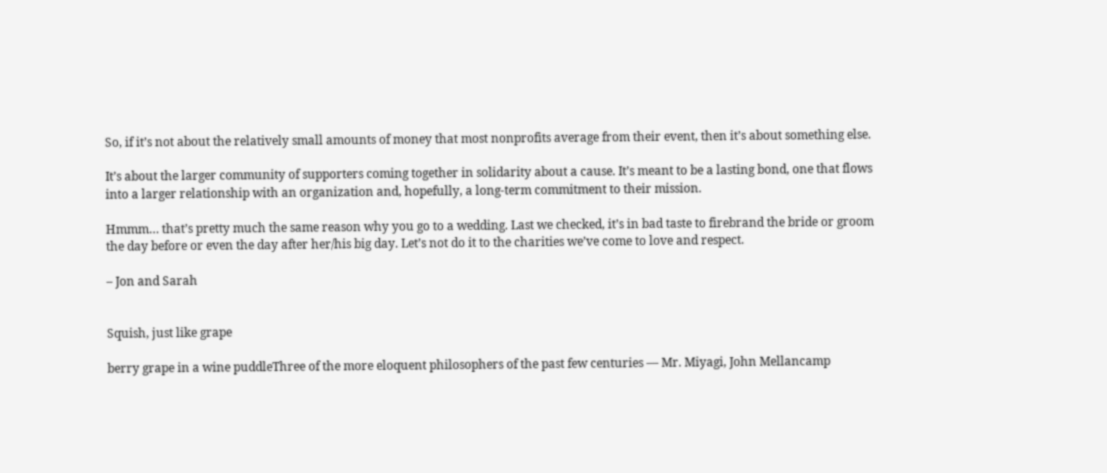So, if it’s not about the relatively small amounts of money that most nonprofits average from their event, then it’s about something else.

It’s about the larger community of supporters coming together in solidarity about a cause. It’s meant to be a lasting bond, one that flows into a larger relationship with an organization and, hopefully, a long-term commitment to their mission.

Hmmm… that’s pretty much the same reason why you go to a wedding. Last we checked, it’s in bad taste to firebrand the bride or groom the day before or even the day after her/his big day. Let’s not do it to the charities we’ve come to love and respect.

– Jon and Sarah


Squish, just like grape

berry grape in a wine puddleThree of the more eloquent philosophers of the past few centuries — Mr. Miyagi, John Mellancamp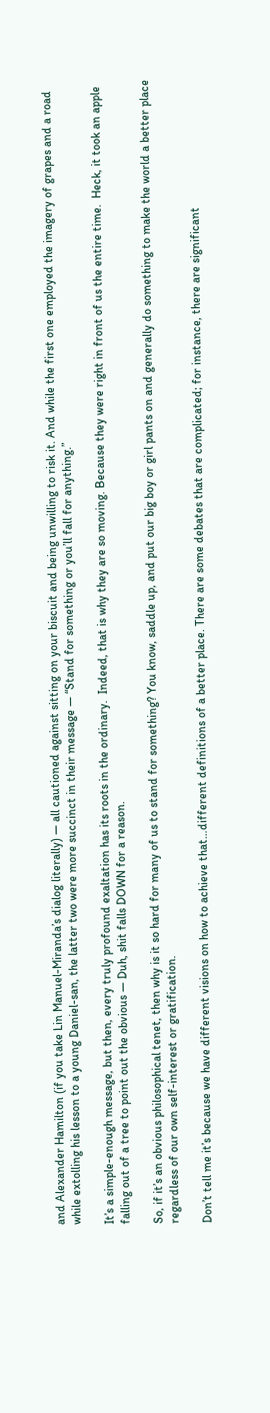and Alexander Hamilton (if you take Lin Manuel-Miranda’s dialog literally) — all cautioned against sitting on your biscuit and being unwilling to risk it. And while the first one employed the imagery of grapes and a road while extolling his lesson to a young Daniel-san, the latter two were more succinct in their message — “Stand for something or you’ll fall for anything.”

It’s a simple-enough message, but then, every truly profound exaltation has its roots in the ordinary.  Indeed, that is why they are so moving. Because they were right in front of us the entire time.  Heck, it took an apple falling out of a tree to point out the obvious — Duh, shit falls DOWN for a reason.

So, if it’s an obvious philosophical tenet, then why is it so hard for many of us to stand for something? You know, saddle up, and put our big boy or girl pants on and generally do something to make the world a better place regardless of our own self-interest or gratification.

Don’t tell me it’s because we have different visions on how to achieve that…different definitions of a better place. There are some debates that are complicated; for instance, there are significant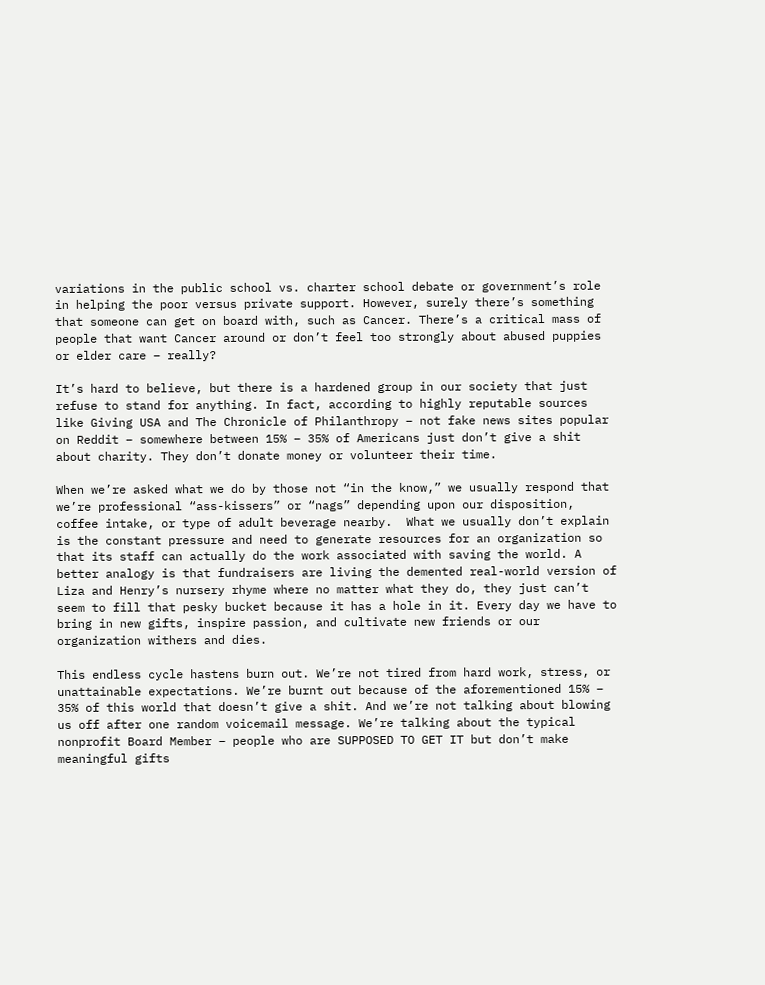variations in the public school vs. charter school debate or government’s role in helping the poor versus private support. However, surely there’s something that someone can get on board with, such as Cancer. There’s a critical mass of people that want Cancer around or don’t feel too strongly about abused puppies or elder care – really?

It’s hard to believe, but there is a hardened group in our society that just refuse to stand for anything. In fact, according to highly reputable sources like Giving USA and The Chronicle of Philanthropy – not fake news sites popular on Reddit – somewhere between 15% – 35% of Americans just don’t give a shit about charity. They don’t donate money or volunteer their time.

When we’re asked what we do by those not “in the know,” we usually respond that we’re professional “ass-kissers” or “nags” depending upon our disposition, coffee intake, or type of adult beverage nearby.  What we usually don’t explain is the constant pressure and need to generate resources for an organization so that its staff can actually do the work associated with saving the world. A better analogy is that fundraisers are living the demented real-world version of Liza and Henry’s nursery rhyme where no matter what they do, they just can’t seem to fill that pesky bucket because it has a hole in it. Every day we have to bring in new gifts, inspire passion, and cultivate new friends or our organization withers and dies.

This endless cycle hastens burn out. We’re not tired from hard work, stress, or unattainable expectations. We’re burnt out because of the aforementioned 15% – 35% of this world that doesn’t give a shit. And we’re not talking about blowing us off after one random voicemail message. We’re talking about the typical nonprofit Board Member – people who are SUPPOSED TO GET IT but don’t make meaningful gifts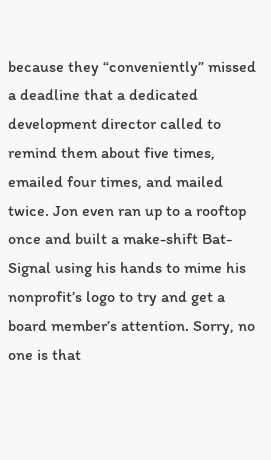because they “conveniently” missed a deadline that a dedicated development director called to remind them about five times, emailed four times, and mailed twice. Jon even ran up to a rooftop once and built a make-shift Bat-Signal using his hands to mime his nonprofit’s logo to try and get a board member’s attention. Sorry, no one is that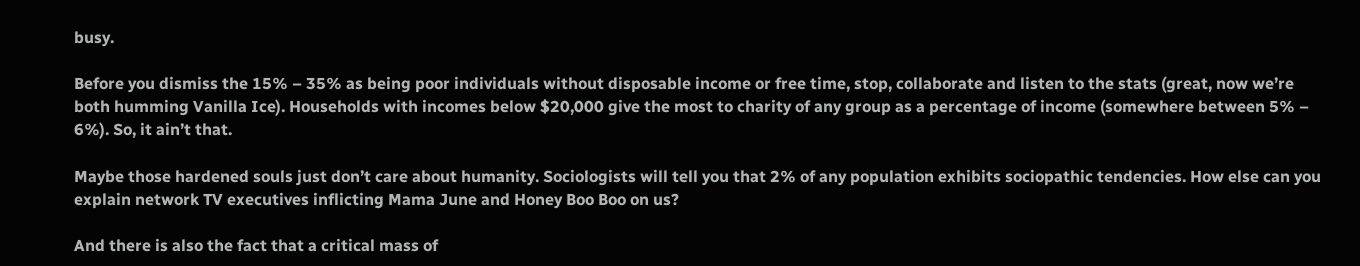busy.

Before you dismiss the 15% – 35% as being poor individuals without disposable income or free time, stop, collaborate and listen to the stats (great, now we’re both humming Vanilla Ice). Households with incomes below $20,000 give the most to charity of any group as a percentage of income (somewhere between 5% – 6%). So, it ain’t that.

Maybe those hardened souls just don’t care about humanity. Sociologists will tell you that 2% of any population exhibits sociopathic tendencies. How else can you explain network TV executives inflicting Mama June and Honey Boo Boo on us?

And there is also the fact that a critical mass of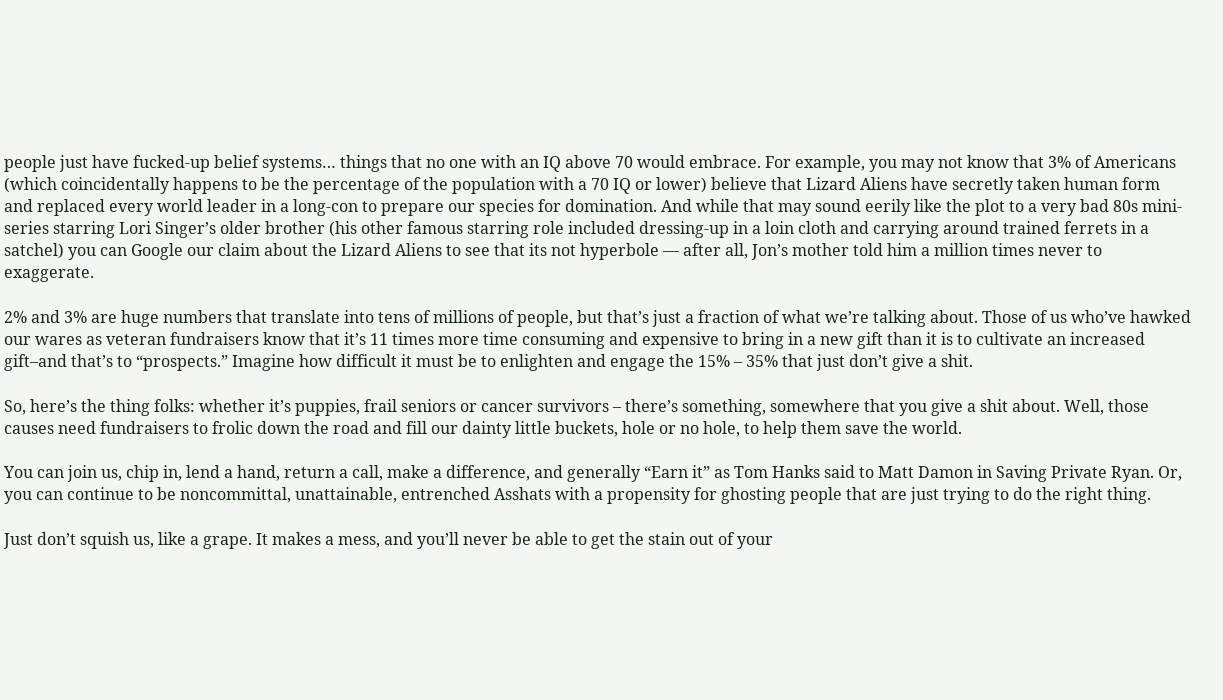people just have fucked-up belief systems… things that no one with an IQ above 70 would embrace. For example, you may not know that 3% of Americans (which coincidentally happens to be the percentage of the population with a 70 IQ or lower) believe that Lizard Aliens have secretly taken human form and replaced every world leader in a long-con to prepare our species for domination. And while that may sound eerily like the plot to a very bad 80s mini-series starring Lori Singer’s older brother (his other famous starring role included dressing-up in a loin cloth and carrying around trained ferrets in a satchel) you can Google our claim about the Lizard Aliens to see that its not hyperbole — after all, Jon’s mother told him a million times never to exaggerate.

2% and 3% are huge numbers that translate into tens of millions of people, but that’s just a fraction of what we’re talking about. Those of us who’ve hawked our wares as veteran fundraisers know that it’s 11 times more time consuming and expensive to bring in a new gift than it is to cultivate an increased gift–and that’s to “prospects.” Imagine how difficult it must be to enlighten and engage the 15% – 35% that just don’t give a shit.

So, here’s the thing folks: whether it’s puppies, frail seniors or cancer survivors – there’s something, somewhere that you give a shit about. Well, those causes need fundraisers to frolic down the road and fill our dainty little buckets, hole or no hole, to help them save the world.

You can join us, chip in, lend a hand, return a call, make a difference, and generally “Earn it” as Tom Hanks said to Matt Damon in Saving Private Ryan. Or, you can continue to be noncommittal, unattainable, entrenched Asshats with a propensity for ghosting people that are just trying to do the right thing.

Just don’t squish us, like a grape. It makes a mess, and you’ll never be able to get the stain out of your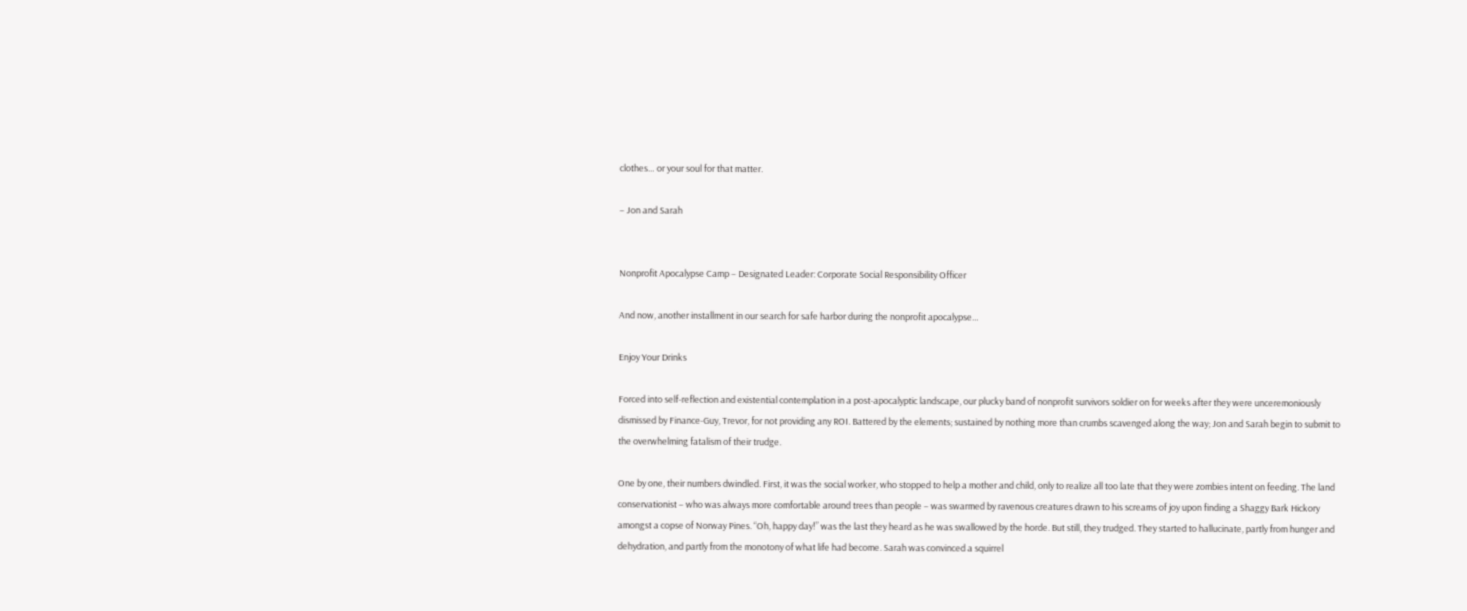clothes… or your soul for that matter.

– Jon and Sarah


Nonprofit Apocalypse Camp – Designated Leader: Corporate Social Responsibility Officer

And now, another installment in our search for safe harbor during the nonprofit apocalypse…

Enjoy Your Drinks

Forced into self-reflection and existential contemplation in a post-apocalyptic landscape, our plucky band of nonprofit survivors soldier on for weeks after they were unceremoniously dismissed by Finance-Guy, Trevor, for not providing any ROI. Battered by the elements; sustained by nothing more than crumbs scavenged along the way; Jon and Sarah begin to submit to the overwhelming fatalism of their trudge.

One by one, their numbers dwindled. First, it was the social worker, who stopped to help a mother and child, only to realize all too late that they were zombies intent on feeding. The land conservationist – who was always more comfortable around trees than people – was swarmed by ravenous creatures drawn to his screams of joy upon finding a Shaggy Bark Hickory amongst a copse of Norway Pines. “Oh, happy day!” was the last they heard as he was swallowed by the horde. But still, they trudged. They started to hallucinate, partly from hunger and dehydration, and partly from the monotony of what life had become. Sarah was convinced a squirrel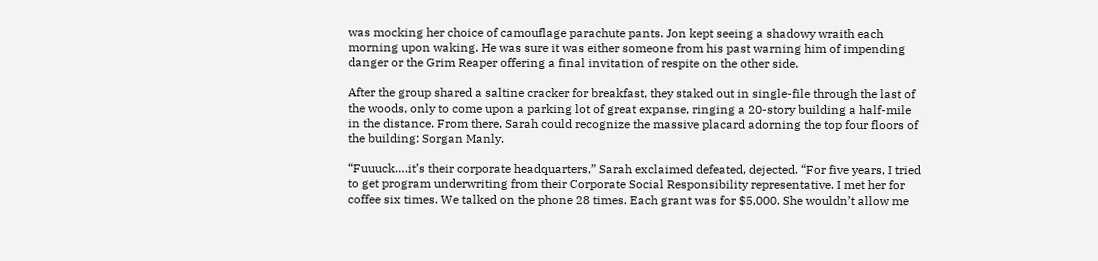was mocking her choice of camouflage parachute pants. Jon kept seeing a shadowy wraith each morning upon waking. He was sure it was either someone from his past warning him of impending danger or the Grim Reaper offering a final invitation of respite on the other side.

After the group shared a saltine cracker for breakfast, they staked out in single-file through the last of the woods, only to come upon a parking lot of great expanse, ringing a 20-story building a half-mile in the distance. From there, Sarah could recognize the massive placard adorning the top four floors of the building: Sorgan Manly.

“Fuuuck….it’s their corporate headquarters,” Sarah exclaimed defeated, dejected. “For five years, I tried to get program underwriting from their Corporate Social Responsibility representative. I met her for coffee six times. We talked on the phone 28 times. Each grant was for $5,000. She wouldn’t allow me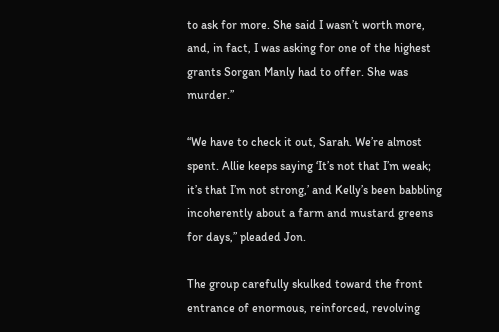to ask for more. She said I wasn’t worth more, and, in fact, I was asking for one of the highest grants Sorgan Manly had to offer. She was murder.”

“We have to check it out, Sarah. We’re almost spent. Allie keeps saying ‘It’s not that I’m weak; it’s that I’m not strong,’ and Kelly’s been babbling incoherently about a farm and mustard greens for days,” pleaded Jon.

The group carefully skulked toward the front entrance of enormous, reinforced, revolving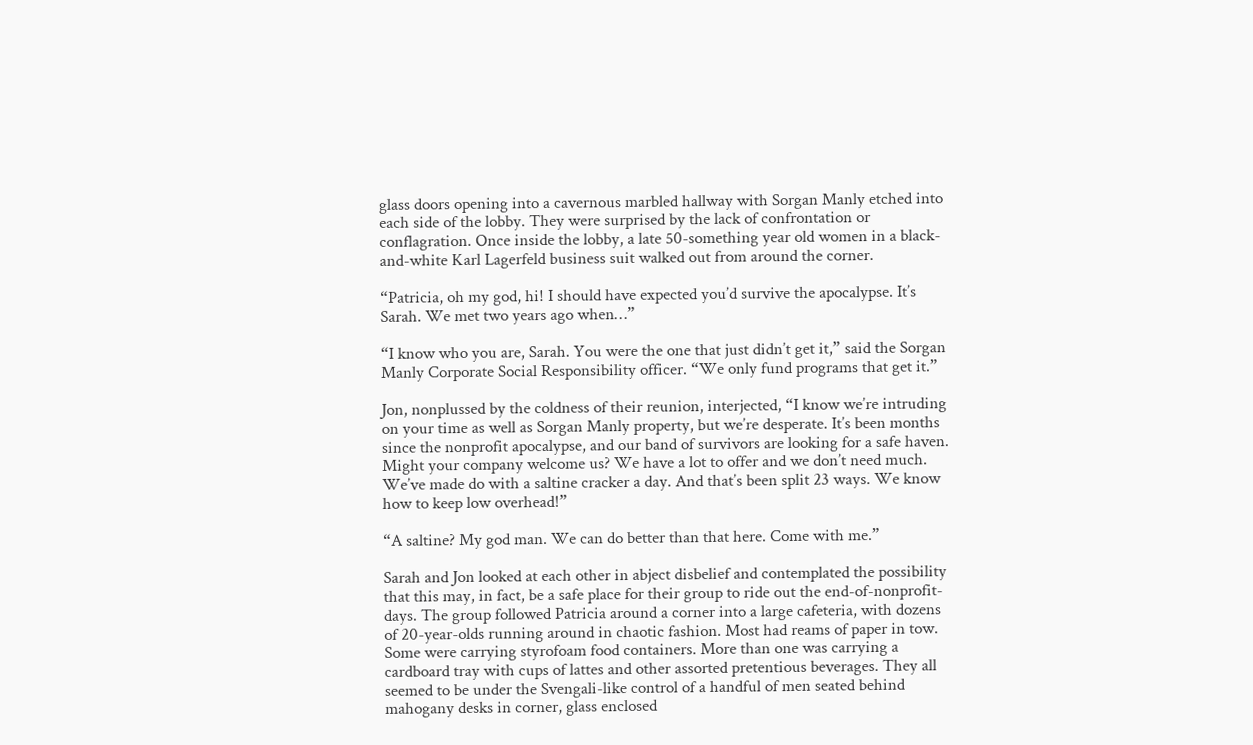glass doors opening into a cavernous marbled hallway with Sorgan Manly etched into each side of the lobby. They were surprised by the lack of confrontation or conflagration. Once inside the lobby, a late 50-something year old women in a black-and-white Karl Lagerfeld business suit walked out from around the corner.

“Patricia, oh my god, hi! I should have expected you’d survive the apocalypse. It’s Sarah. We met two years ago when…”

“I know who you are, Sarah. You were the one that just didn’t get it,” said the Sorgan Manly Corporate Social Responsibility officer. “We only fund programs that get it.”

Jon, nonplussed by the coldness of their reunion, interjected, “I know we’re intruding on your time as well as Sorgan Manly property, but we’re desperate. It’s been months since the nonprofit apocalypse, and our band of survivors are looking for a safe haven. Might your company welcome us? We have a lot to offer and we don’t need much. We’ve made do with a saltine cracker a day. And that’s been split 23 ways. We know how to keep low overhead!”

“A saltine? My god man. We can do better than that here. Come with me.”

Sarah and Jon looked at each other in abject disbelief and contemplated the possibility that this may, in fact, be a safe place for their group to ride out the end-of-nonprofit-days. The group followed Patricia around a corner into a large cafeteria, with dozens of 20-year-olds running around in chaotic fashion. Most had reams of paper in tow. Some were carrying styrofoam food containers. More than one was carrying a cardboard tray with cups of lattes and other assorted pretentious beverages. They all seemed to be under the Svengali-like control of a handful of men seated behind mahogany desks in corner, glass enclosed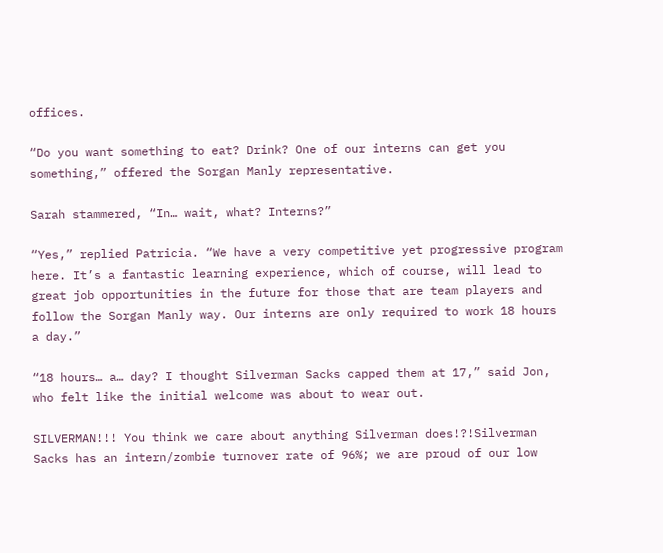offices.

“Do you want something to eat? Drink? One of our interns can get you something,” offered the Sorgan Manly representative.

Sarah stammered, “In… wait, what? Interns?”

“Yes,” replied Patricia. “We have a very competitive yet progressive program here. It’s a fantastic learning experience, which of course, will lead to great job opportunities in the future for those that are team players and follow the Sorgan Manly way. Our interns are only required to work 18 hours a day.”

“18 hours… a… day? I thought Silverman Sacks capped them at 17,” said Jon, who felt like the initial welcome was about to wear out.

SILVERMAN!!! You think we care about anything Silverman does!?!Silverman Sacks has an intern/zombie turnover rate of 96%; we are proud of our low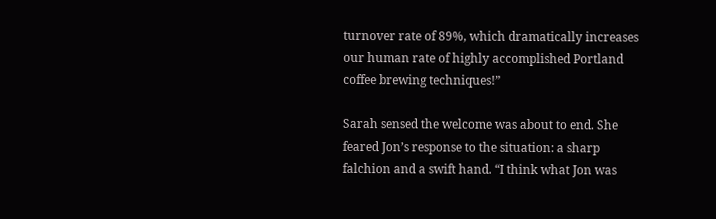turnover rate of 89%, which dramatically increases our human rate of highly accomplished Portland coffee brewing techniques!”

Sarah sensed the welcome was about to end. She feared Jon’s response to the situation: a sharp falchion and a swift hand. “I think what Jon was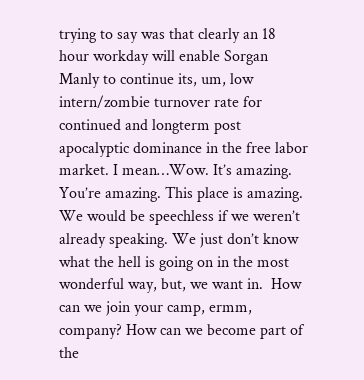trying to say was that clearly an 18 hour workday will enable Sorgan Manly to continue its, um, low intern/zombie turnover rate for continued and longterm post apocalyptic dominance in the free labor market. I mean…Wow. It’s amazing. You’re amazing. This place is amazing. We would be speechless if we weren’t already speaking. We just don’t know what the hell is going on in the most wonderful way, but, we want in.  How can we join your camp, ermm, company? How can we become part of the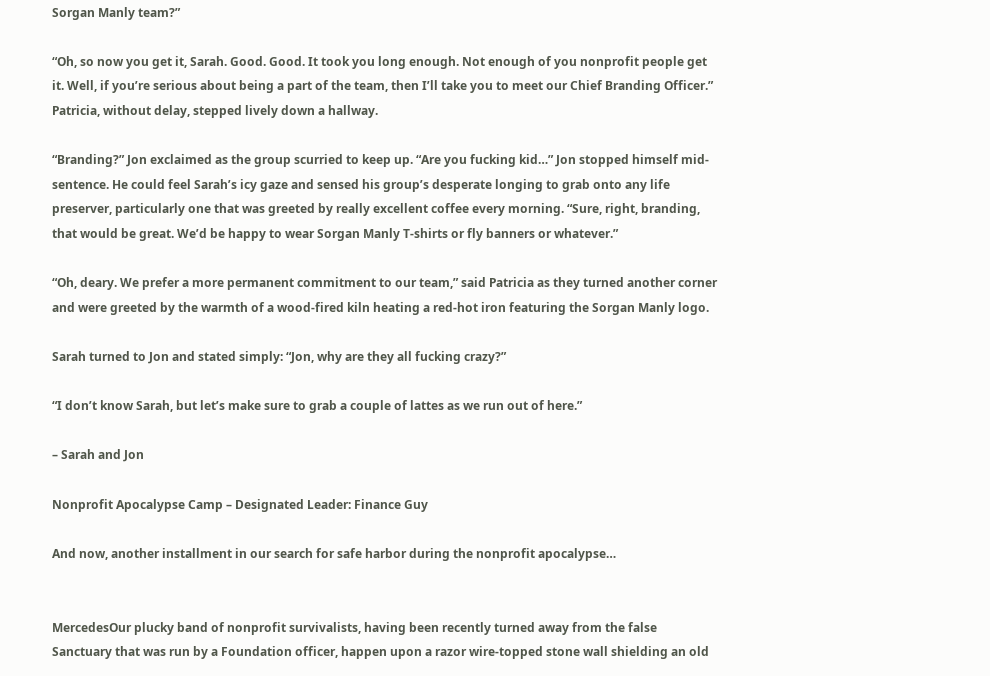Sorgan Manly team?”

“Oh, so now you get it, Sarah. Good. Good. It took you long enough. Not enough of you nonprofit people get it. Well, if you’re serious about being a part of the team, then I’ll take you to meet our Chief Branding Officer.” Patricia, without delay, stepped lively down a hallway.

“Branding?” Jon exclaimed as the group scurried to keep up. “Are you fucking kid…” Jon stopped himself mid-sentence. He could feel Sarah’s icy gaze and sensed his group’s desperate longing to grab onto any life preserver, particularly one that was greeted by really excellent coffee every morning. “Sure, right, branding, that would be great. We’d be happy to wear Sorgan Manly T-shirts or fly banners or whatever.”

“Oh, deary. We prefer a more permanent commitment to our team,” said Patricia as they turned another corner and were greeted by the warmth of a wood-fired kiln heating a red-hot iron featuring the Sorgan Manly logo.

Sarah turned to Jon and stated simply: “Jon, why are they all fucking crazy?”

“I don’t know Sarah, but let’s make sure to grab a couple of lattes as we run out of here.”

– Sarah and Jon

Nonprofit Apocalypse Camp – Designated Leader: Finance Guy

And now, another installment in our search for safe harbor during the nonprofit apocalypse…


MercedesOur plucky band of nonprofit survivalists, having been recently turned away from the false Sanctuary that was run by a Foundation officer, happen upon a razor wire-topped stone wall shielding an old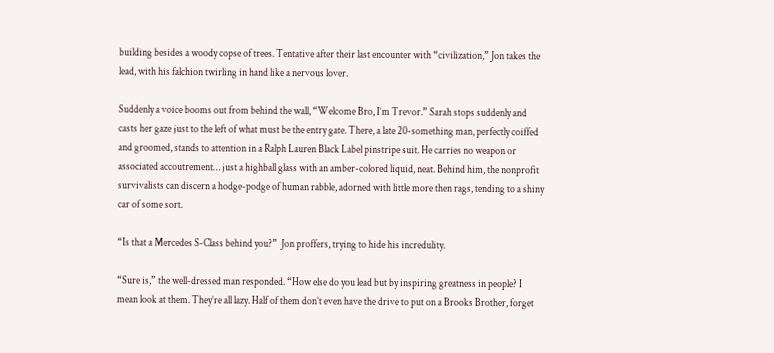building besides a woody copse of trees. Tentative after their last encounter with “civilization,” Jon takes the lead, with his falchion twirling in hand like a nervous lover.

Suddenly a voice booms out from behind the wall, “Welcome Bro, I’m Trevor.” Sarah stops suddenly and casts her gaze just to the left of what must be the entry gate. There, a late 20-something man, perfectly coiffed and groomed, stands to attention in a Ralph Lauren Black Label pinstripe suit. He carries no weapon or associated accoutrement… just a highball glass with an amber-colored liquid, neat. Behind him, the nonprofit survivalists can discern a hodge-podge of human rabble, adorned with little more then rags, tending to a shiny car of some sort.

“Is that a Mercedes S-Class behind you?”  Jon proffers, trying to hide his incredulity.

“Sure is,” the well-dressed man responded. “How else do you lead but by inspiring greatness in people? I mean look at them. They’re all lazy. Half of them don’t even have the drive to put on a Brooks Brother, forget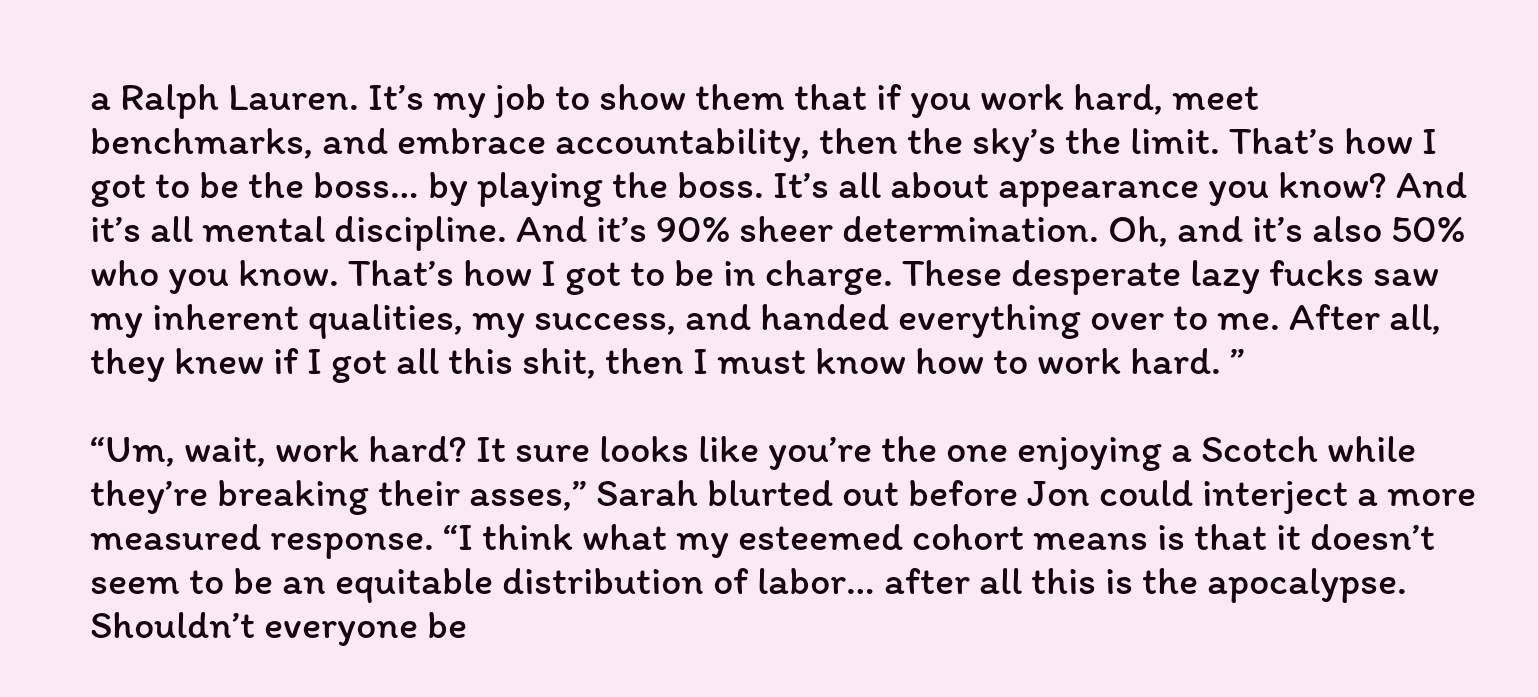a Ralph Lauren. It’s my job to show them that if you work hard, meet benchmarks, and embrace accountability, then the sky’s the limit. That’s how I got to be the boss… by playing the boss. It’s all about appearance you know? And it’s all mental discipline. And it’s 90% sheer determination. Oh, and it’s also 50% who you know. That’s how I got to be in charge. These desperate lazy fucks saw my inherent qualities, my success, and handed everything over to me. After all, they knew if I got all this shit, then I must know how to work hard. ”

“Um, wait, work hard? It sure looks like you’re the one enjoying a Scotch while they’re breaking their asses,” Sarah blurted out before Jon could interject a more measured response. “I think what my esteemed cohort means is that it doesn’t seem to be an equitable distribution of labor… after all this is the apocalypse. Shouldn’t everyone be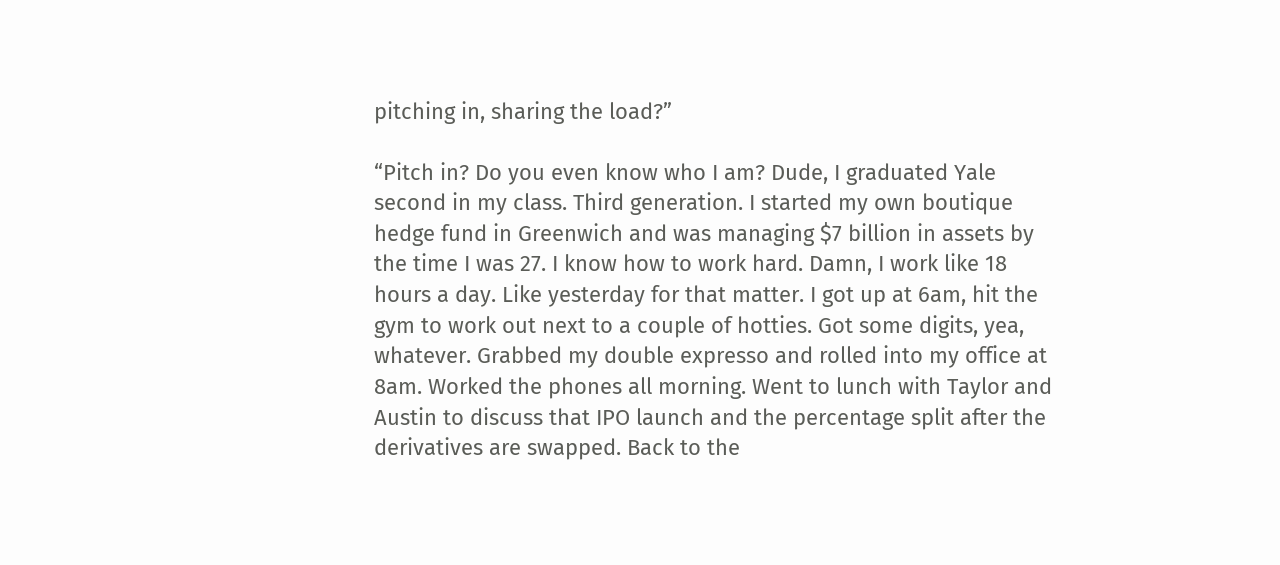pitching in, sharing the load?”

“Pitch in? Do you even know who I am? Dude, I graduated Yale second in my class. Third generation. I started my own boutique hedge fund in Greenwich and was managing $7 billion in assets by the time I was 27. I know how to work hard. Damn, I work like 18 hours a day. Like yesterday for that matter. I got up at 6am, hit the gym to work out next to a couple of hotties. Got some digits, yea, whatever. Grabbed my double expresso and rolled into my office at 8am. Worked the phones all morning. Went to lunch with Taylor and Austin to discuss that IPO launch and the percentage split after the derivatives are swapped. Back to the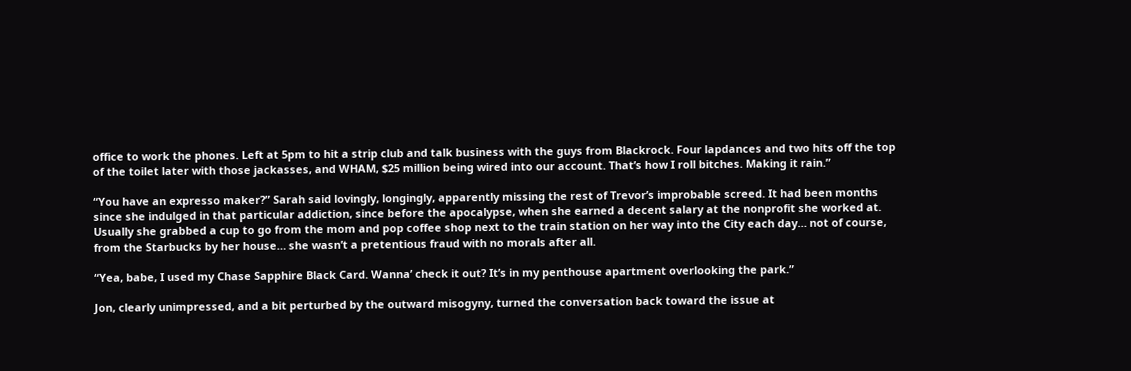office to work the phones. Left at 5pm to hit a strip club and talk business with the guys from Blackrock. Four lapdances and two hits off the top of the toilet later with those jackasses, and WHAM, $25 million being wired into our account. That’s how I roll bitches. Making it rain.”

“You have an expresso maker?” Sarah said lovingly, longingly, apparently missing the rest of Trevor’s improbable screed. It had been months since she indulged in that particular addiction, since before the apocalypse, when she earned a decent salary at the nonprofit she worked at. Usually she grabbed a cup to go from the mom and pop coffee shop next to the train station on her way into the City each day… not of course, from the Starbucks by her house… she wasn’t a pretentious fraud with no morals after all.

“Yea, babe, I used my Chase Sapphire Black Card. Wanna’ check it out? It’s in my penthouse apartment overlooking the park.”

Jon, clearly unimpressed, and a bit perturbed by the outward misogyny, turned the conversation back toward the issue at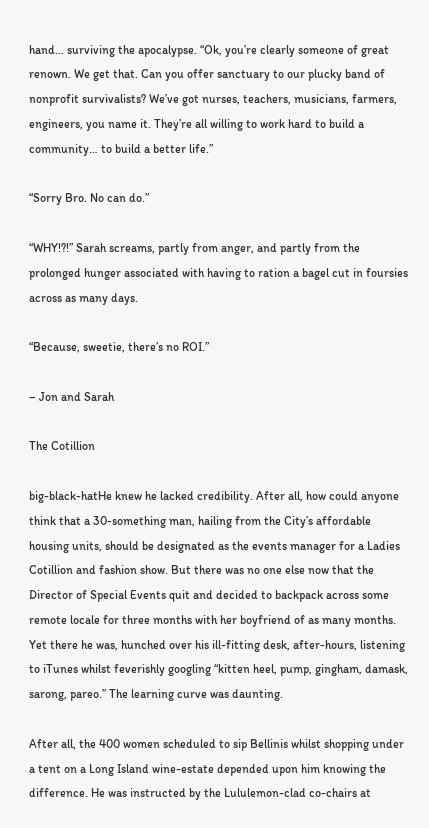hand… surviving the apocalypse. “Ok, you’re clearly someone of great renown. We get that. Can you offer sanctuary to our plucky band of nonprofit survivalists? We’ve got nurses, teachers, musicians, farmers, engineers, you name it. They’re all willing to work hard to build a community… to build a better life.”

“Sorry Bro. No can do.”

“WHY!?!” Sarah screams, partly from anger, and partly from the prolonged hunger associated with having to ration a bagel cut in foursies across as many days.

“Because, sweetie, there’s no ROI.”

– Jon and Sarah

The Cotillion

big-black-hatHe knew he lacked credibility. After all, how could anyone think that a 30-something man, hailing from the City’s affordable housing units, should be designated as the events manager for a Ladies Cotillion and fashion show. But there was no one else now that the Director of Special Events quit and decided to backpack across some remote locale for three months with her boyfriend of as many months. Yet there he was, hunched over his ill-fitting desk, after-hours, listening to iTunes whilst feverishly googling “kitten heel, pump, gingham, damask, sarong, pareo.” The learning curve was daunting.

After all, the 400 women scheduled to sip Bellinis whilst shopping under a tent on a Long Island wine-estate depended upon him knowing the difference. He was instructed by the Lululemon-clad co-chairs at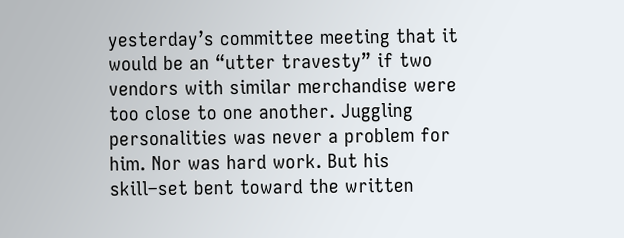yesterday’s committee meeting that it would be an “utter travesty” if two vendors with similar merchandise were too close to one another. Juggling personalities was never a problem for him. Nor was hard work. But his skill–set bent toward the written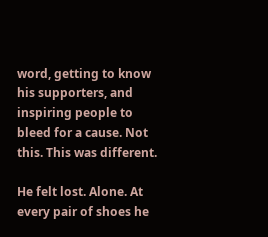word, getting to know his supporters, and inspiring people to bleed for a cause. Not this. This was different.

He felt lost. Alone. At every pair of shoes he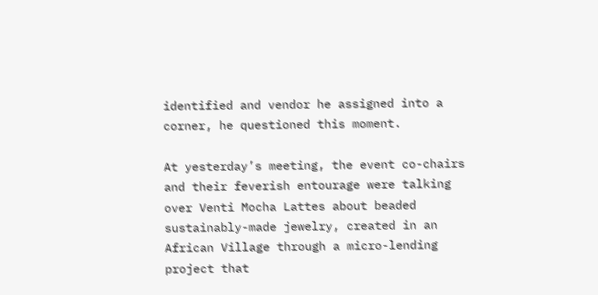identified and vendor he assigned into a corner, he questioned this moment.

At yesterday’s meeting, the event co-chairs and their feverish entourage were talking over Venti Mocha Lattes about beaded sustainably-made jewelry, created in an African Village through a micro-lending project that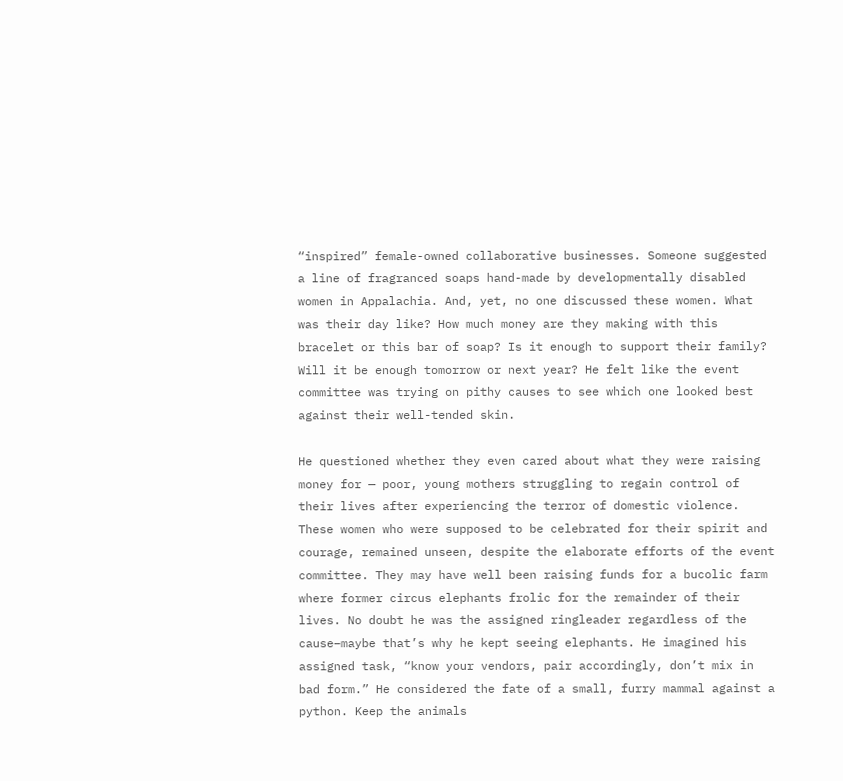“inspired” female-owned collaborative businesses. Someone suggested a line of fragranced soaps hand-made by developmentally disabled women in Appalachia. And, yet, no one discussed these women. What was their day like? How much money are they making with this bracelet or this bar of soap? Is it enough to support their family? Will it be enough tomorrow or next year? He felt like the event committee was trying on pithy causes to see which one looked best against their well-tended skin.

He questioned whether they even cared about what they were raising money for — poor, young mothers struggling to regain control of their lives after experiencing the terror of domestic violence. These women who were supposed to be celebrated for their spirit and courage, remained unseen, despite the elaborate efforts of the event committee. They may have well been raising funds for a bucolic farm where former circus elephants frolic for the remainder of their lives. No doubt he was the assigned ringleader regardless of the cause–maybe that’s why he kept seeing elephants. He imagined his assigned task, “know your vendors, pair accordingly, don’t mix in bad form.” He considered the fate of a small, furry mammal against a python. Keep the animals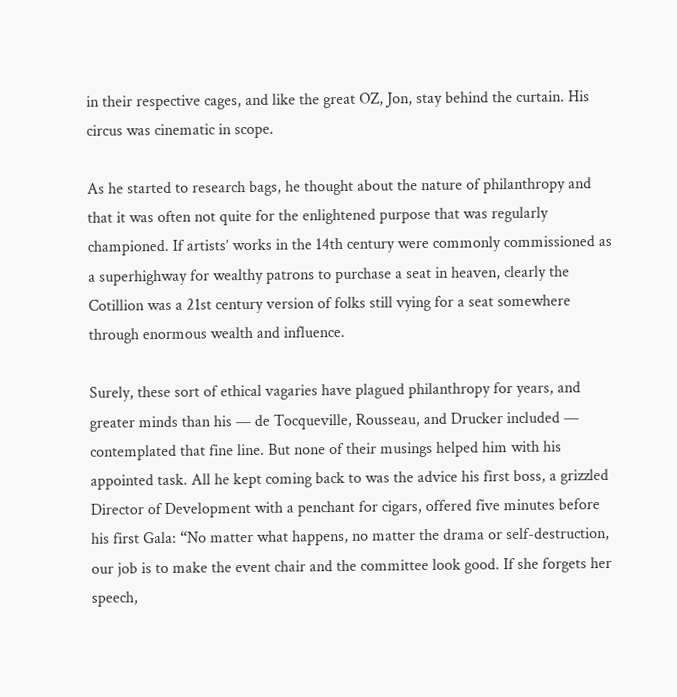in their respective cages, and like the great OZ, Jon, stay behind the curtain. His circus was cinematic in scope.

As he started to research bags, he thought about the nature of philanthropy and that it was often not quite for the enlightened purpose that was regularly championed. If artists’ works in the 14th century were commonly commissioned as a superhighway for wealthy patrons to purchase a seat in heaven, clearly the Cotillion was a 21st century version of folks still vying for a seat somewhere through enormous wealth and influence.

Surely, these sort of ethical vagaries have plagued philanthropy for years, and greater minds than his — de Tocqueville, Rousseau, and Drucker included — contemplated that fine line. But none of their musings helped him with his appointed task. All he kept coming back to was the advice his first boss, a grizzled Director of Development with a penchant for cigars, offered five minutes before his first Gala: “No matter what happens, no matter the drama or self-destruction, our job is to make the event chair and the committee look good. If she forgets her speech,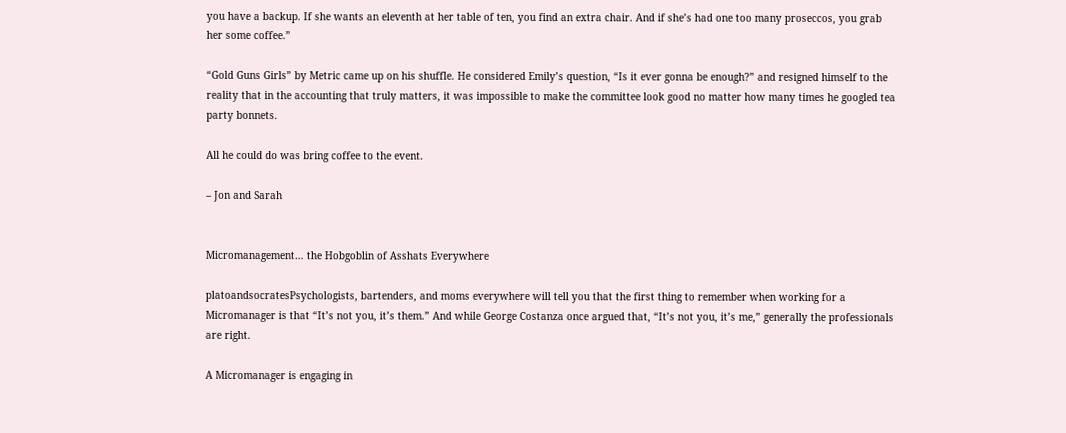you have a backup. If she wants an eleventh at her table of ten, you find an extra chair. And if she’s had one too many proseccos, you grab her some coffee.”

“Gold Guns Girls” by Metric came up on his shuffle. He considered Emily’s question, “Is it ever gonna be enough?” and resigned himself to the reality that in the accounting that truly matters, it was impossible to make the committee look good no matter how many times he googled tea party bonnets.

All he could do was bring coffee to the event.

– Jon and Sarah


Micromanagement… the Hobgoblin of Asshats Everywhere

platoandsocratesPsychologists, bartenders, and moms everywhere will tell you that the first thing to remember when working for a Micromanager is that “It’s not you, it’s them.” And while George Costanza once argued that, “It’s not you, it’s me,” generally the professionals are right.

A Micromanager is engaging in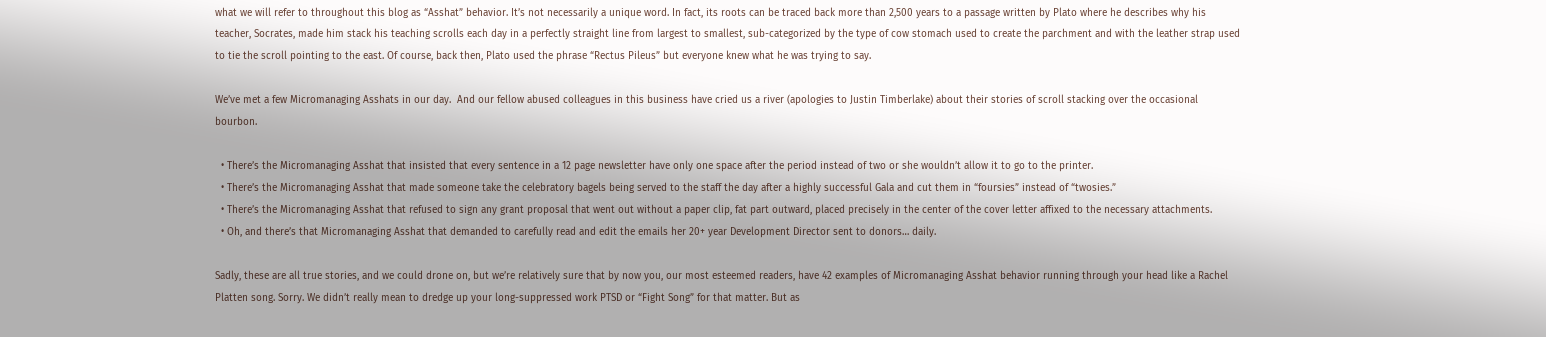what we will refer to throughout this blog as “Asshat” behavior. It’s not necessarily a unique word. In fact, its roots can be traced back more than 2,500 years to a passage written by Plato where he describes why his teacher, Socrates, made him stack his teaching scrolls each day in a perfectly straight line from largest to smallest, sub-categorized by the type of cow stomach used to create the parchment and with the leather strap used to tie the scroll pointing to the east. Of course, back then, Plato used the phrase “Rectus Pileus” but everyone knew what he was trying to say.

We’ve met a few Micromanaging Asshats in our day.  And our fellow abused colleagues in this business have cried us a river (apologies to Justin Timberlake) about their stories of scroll stacking over the occasional bourbon.

  • There’s the Micromanaging Asshat that insisted that every sentence in a 12 page newsletter have only one space after the period instead of two or she wouldn’t allow it to go to the printer.
  • There’s the Micromanaging Asshat that made someone take the celebratory bagels being served to the staff the day after a highly successful Gala and cut them in “foursies” instead of “twosies.”
  • There’s the Micromanaging Asshat that refused to sign any grant proposal that went out without a paper clip, fat part outward, placed precisely in the center of the cover letter affixed to the necessary attachments.
  • Oh, and there’s that Micromanaging Asshat that demanded to carefully read and edit the emails her 20+ year Development Director sent to donors… daily.

Sadly, these are all true stories, and we could drone on, but we’re relatively sure that by now you, our most esteemed readers, have 42 examples of Micromanaging Asshat behavior running through your head like a Rachel Platten song. Sorry. We didn’t really mean to dredge up your long-suppressed work PTSD or “Fight Song” for that matter. But as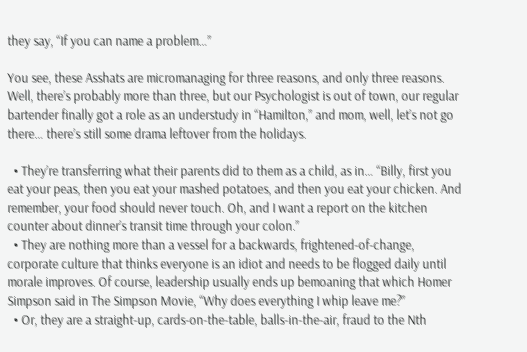they say, “If you can name a problem…”

You see, these Asshats are micromanaging for three reasons, and only three reasons. Well, there’s probably more than three, but our Psychologist is out of town, our regular bartender finally got a role as an understudy in “Hamilton,” and mom, well, let’s not go there… there’s still some drama leftover from the holidays.

  • They’re transferring what their parents did to them as a child, as in… “Billy, first you eat your peas, then you eat your mashed potatoes, and then you eat your chicken. And remember, your food should never touch. Oh, and I want a report on the kitchen counter about dinner’s transit time through your colon.”
  • They are nothing more than a vessel for a backwards, frightened-of-change, corporate culture that thinks everyone is an idiot and needs to be flogged daily until morale improves. Of course, leadership usually ends up bemoaning that which Homer Simpson said in The Simpson Movie, “Why does everything I whip leave me?”
  • Or, they are a straight-up, cards-on-the-table, balls-in-the-air, fraud to the Nth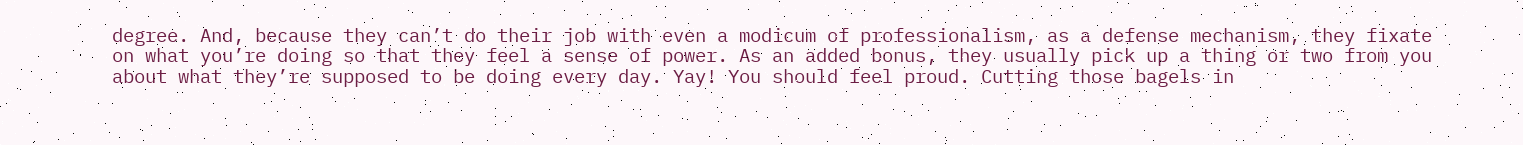degree. And, because they can’t do their job with even a modicum of professionalism, as a defense mechanism, they fixate on what you’re doing so that they feel a sense of power. As an added bonus, they usually pick up a thing or two from you about what they’re supposed to be doing every day. Yay! You should feel proud. Cutting those bagels in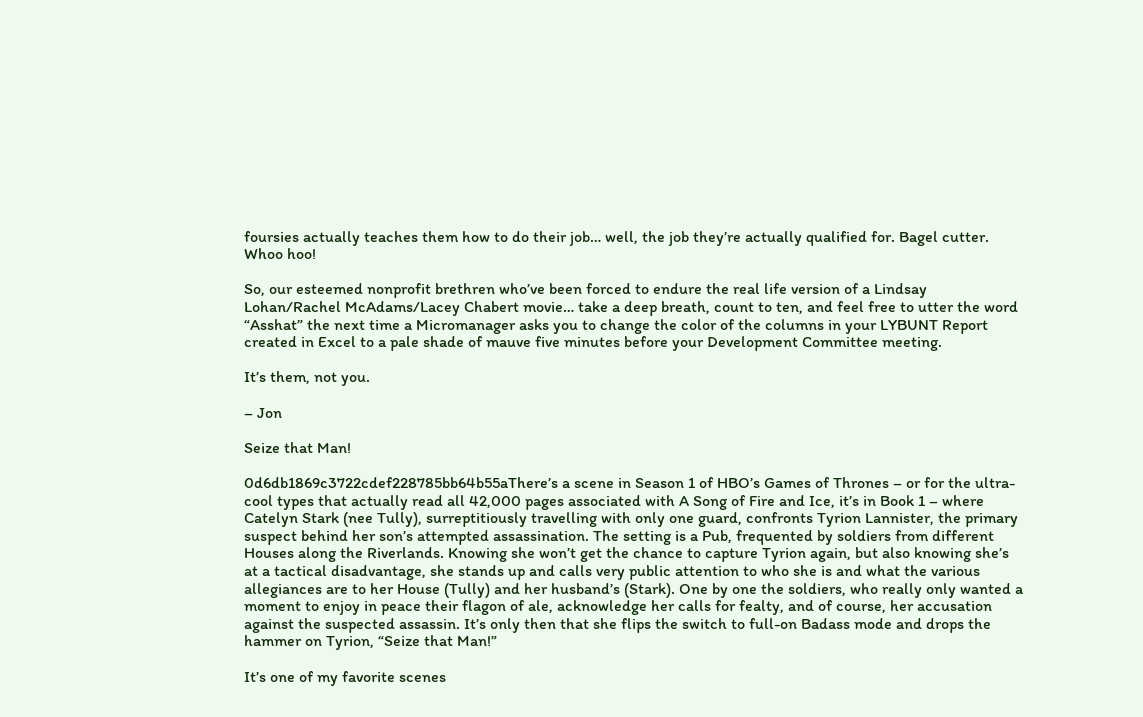foursies actually teaches them how to do their job… well, the job they’re actually qualified for. Bagel cutter. Whoo hoo!

So, our esteemed nonprofit brethren who’ve been forced to endure the real life version of a Lindsay Lohan/Rachel McAdams/Lacey Chabert movie… take a deep breath, count to ten, and feel free to utter the word “Asshat” the next time a Micromanager asks you to change the color of the columns in your LYBUNT Report created in Excel to a pale shade of mauve five minutes before your Development Committee meeting.

It’s them, not you.

– Jon

Seize that Man!

0d6db1869c3722cdef228785bb64b55aThere’s a scene in Season 1 of HBO’s Games of Thrones – or for the ultra-cool types that actually read all 42,000 pages associated with A Song of Fire and Ice, it’s in Book 1 – where Catelyn Stark (nee Tully), surreptitiously travelling with only one guard, confronts Tyrion Lannister, the primary suspect behind her son’s attempted assassination. The setting is a Pub, frequented by soldiers from different Houses along the Riverlands. Knowing she won’t get the chance to capture Tyrion again, but also knowing she’s at a tactical disadvantage, she stands up and calls very public attention to who she is and what the various allegiances are to her House (Tully) and her husband’s (Stark). One by one the soldiers, who really only wanted a moment to enjoy in peace their flagon of ale, acknowledge her calls for fealty, and of course, her accusation against the suspected assassin. It’s only then that she flips the switch to full-on Badass mode and drops the hammer on Tyrion, “Seize that Man!”

It’s one of my favorite scenes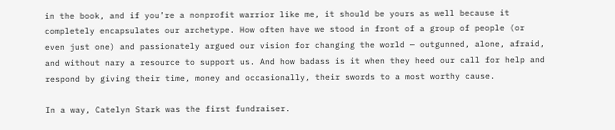in the book, and if you’re a nonprofit warrior like me, it should be yours as well because it completely encapsulates our archetype. How often have we stood in front of a group of people (or even just one) and passionately argued our vision for changing the world — outgunned, alone, afraid, and without nary a resource to support us. And how badass is it when they heed our call for help and respond by giving their time, money and occasionally, their swords to a most worthy cause.

In a way, Catelyn Stark was the first fundraiser.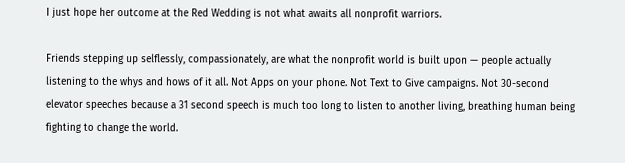I just hope her outcome at the Red Wedding is not what awaits all nonprofit warriors.

Friends stepping up selflessly, compassionately, are what the nonprofit world is built upon — people actually listening to the whys and hows of it all. Not Apps on your phone. Not Text to Give campaigns. Not 30-second elevator speeches because a 31 second speech is much too long to listen to another living, breathing human being fighting to change the world.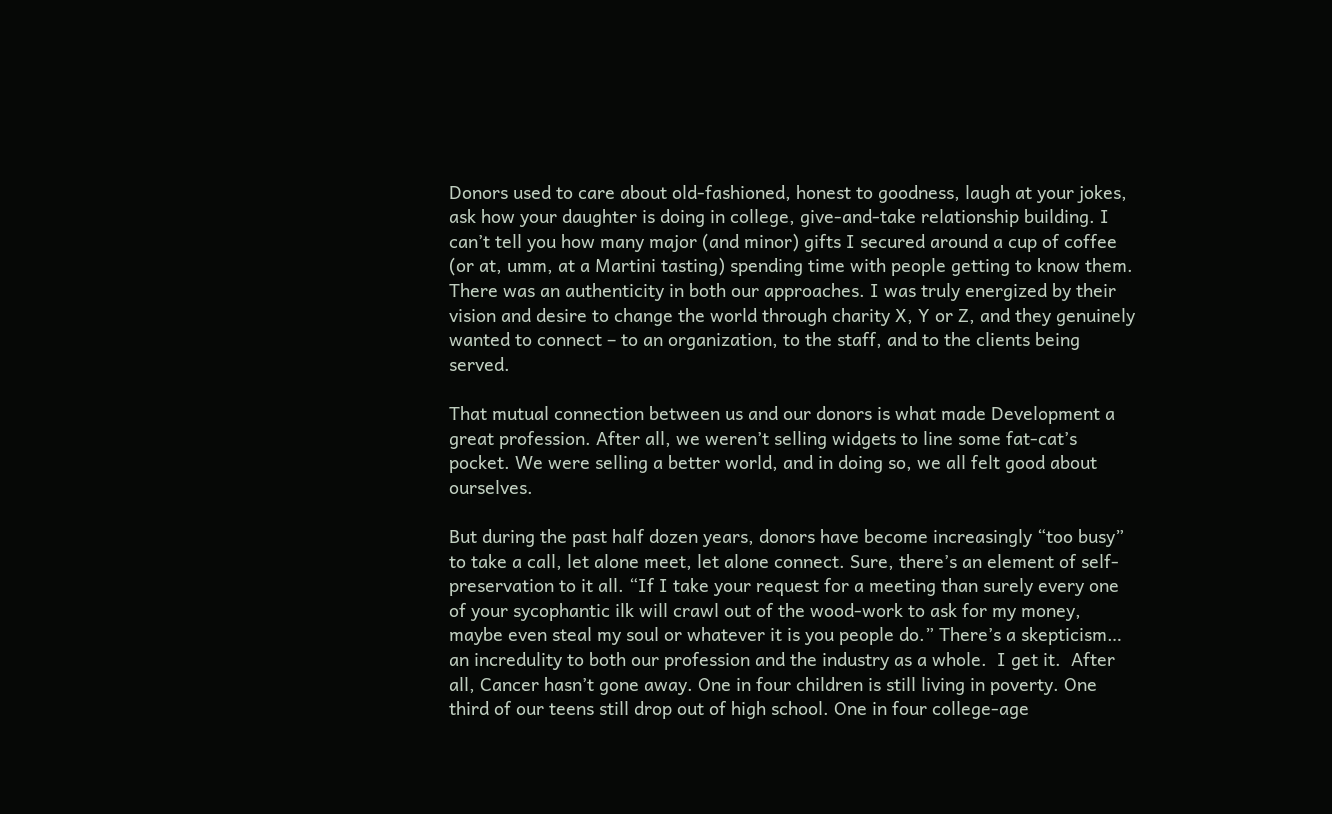Donors used to care about old-fashioned, honest to goodness, laugh at your jokes, ask how your daughter is doing in college, give-and-take relationship building. I can’t tell you how many major (and minor) gifts I secured around a cup of coffee (or at, umm, at a Martini tasting) spending time with people getting to know them. There was an authenticity in both our approaches. I was truly energized by their vision and desire to change the world through charity X, Y or Z, and they genuinely wanted to connect – to an organization, to the staff, and to the clients being served.

That mutual connection between us and our donors is what made Development a great profession. After all, we weren’t selling widgets to line some fat-cat’s pocket. We were selling a better world, and in doing so, we all felt good about ourselves.

But during the past half dozen years, donors have become increasingly “too busy” to take a call, let alone meet, let alone connect. Sure, there’s an element of self-preservation to it all. “If I take your request for a meeting than surely every one of your sycophantic ilk will crawl out of the wood-work to ask for my money, maybe even steal my soul or whatever it is you people do.” There’s a skepticism… an incredulity to both our profession and the industry as a whole.  I get it.  After all, Cancer hasn’t gone away. One in four children is still living in poverty. One third of our teens still drop out of high school. One in four college-age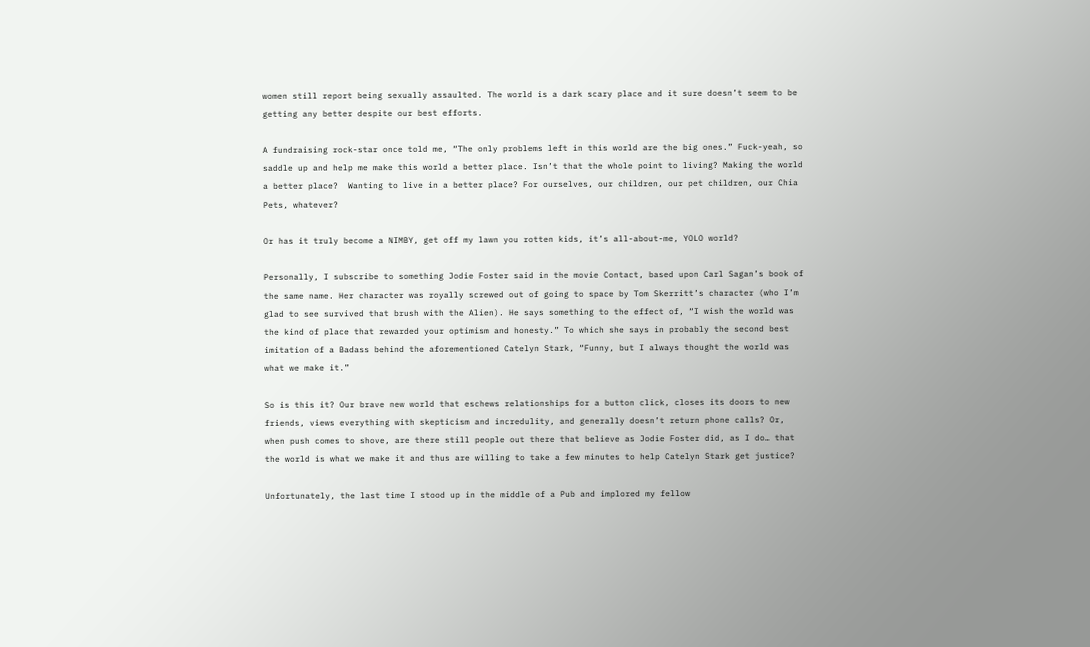women still report being sexually assaulted. The world is a dark scary place and it sure doesn’t seem to be getting any better despite our best efforts.

A fundraising rock-star once told me, “The only problems left in this world are the big ones.” Fuck-yeah, so saddle up and help me make this world a better place. Isn’t that the whole point to living? Making the world a better place?  Wanting to live in a better place? For ourselves, our children, our pet children, our Chia Pets, whatever?

Or has it truly become a NIMBY, get off my lawn you rotten kids, it’s all-about-me, YOLO world?

Personally, I subscribe to something Jodie Foster said in the movie Contact, based upon Carl Sagan’s book of the same name. Her character was royally screwed out of going to space by Tom Skerritt’s character (who I’m glad to see survived that brush with the Alien). He says something to the effect of, “I wish the world was the kind of place that rewarded your optimism and honesty.” To which she says in probably the second best imitation of a Badass behind the aforementioned Catelyn Stark, “Funny, but I always thought the world was what we make it.”

So is this it? Our brave new world that eschews relationships for a button click, closes its doors to new friends, views everything with skepticism and incredulity, and generally doesn’t return phone calls? Or, when push comes to shove, are there still people out there that believe as Jodie Foster did, as I do… that the world is what we make it and thus are willing to take a few minutes to help Catelyn Stark get justice?

Unfortunately, the last time I stood up in the middle of a Pub and implored my fellow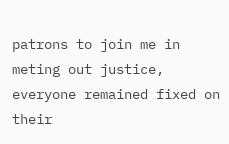patrons to join me in meting out justice, everyone remained fixed on their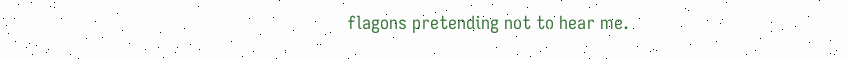flagons pretending not to hear me.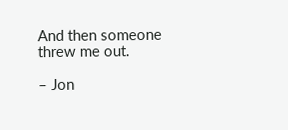And then someone threw me out.

– Jon